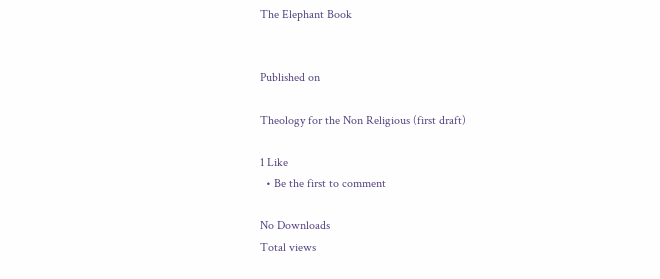The Elephant Book


Published on

Theology for the Non Religious (first draft)

1 Like
  • Be the first to comment

No Downloads
Total views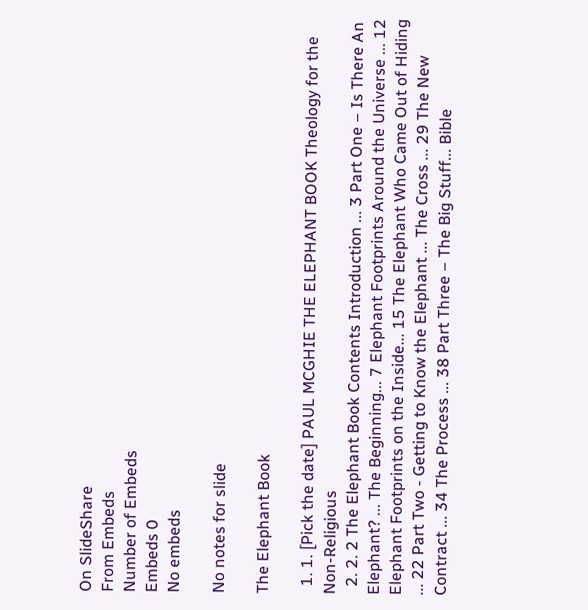On SlideShare
From Embeds
Number of Embeds
Embeds 0
No embeds

No notes for slide

The Elephant Book

  1. 1. [Pick the date] PAUL MCGHIE THE ELEPHANT BOOK Theology for the Non-Religious
  2. 2. 2 The Elephant Book Contents Introduction ... 3 Part One – Is There An Elephant? ... The Beginning... 7 Elephant Footprints Around the Universe ... 12 Elephant Footprints on the Inside... 15 The Elephant Who Came Out of Hiding ... 22 Part Two - Getting to Know the Elephant ... The Cross ... 29 The New Contract ... 34 The Process ... 38 Part Three – The Big Stuff... Bible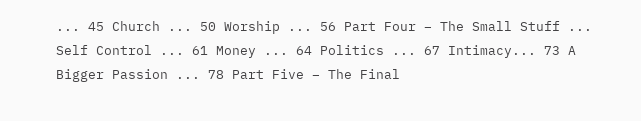... 45 Church ... 50 Worship ... 56 Part Four – The Small Stuff ... Self Control ... 61 Money ... 64 Politics ... 67 Intimacy... 73 A Bigger Passion ... 78 Part Five – The Final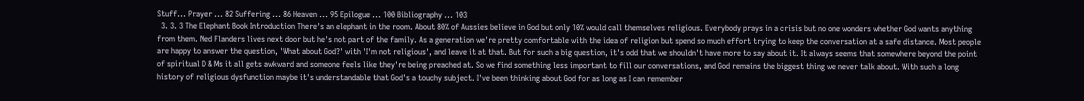Stuff... Prayer ... 82 Suffering ... 86 Heaven ... 95 Epilogue ... 100 Bibliography ... 103
  3. 3. 3 The Elephant Book Introduction There's an elephant in the room. About 80% of Aussies believe in God but only 10% would call themselves religious. Everybody prays in a crisis but no one wonders whether God wants anything from them. Ned Flanders lives next door but he's not part of the family. As a generation we're pretty comfortable with the idea of religion but spend so much effort trying to keep the conversation at a safe distance. Most people are happy to answer the question, 'What about God?' with 'I'm not religious', and leave it at that. But for such a big question, it's odd that we shouldn't have more to say about it. It always seems that somewhere beyond the point of spiritual D & Ms it all gets awkward and someone feels like they're being preached at. So we find something less important to fill our conversations, and God remains the biggest thing we never talk about. With such a long history of religious dysfunction maybe it's understandable that God's a touchy subject. I've been thinking about God for as long as I can remember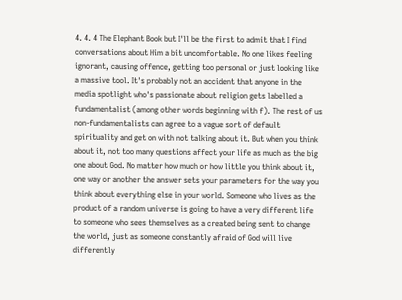4. 4. 4 The Elephant Book but I'll be the first to admit that I find conversations about Him a bit uncomfortable. No one likes feeling ignorant, causing offence, getting too personal or just looking like a massive tool. It's probably not an accident that anyone in the media spotlight who's passionate about religion gets labelled a fundamentalist (among other words beginning with f). The rest of us non-fundamentalists can agree to a vague sort of default spirituality and get on with not talking about it. But when you think about it, not too many questions affect your life as much as the big one about God. No matter how much or how little you think about it, one way or another the answer sets your parameters for the way you think about everything else in your world. Someone who lives as the product of a random universe is going to have a very different life to someone who sees themselves as a created being sent to change the world, just as someone constantly afraid of God will live differently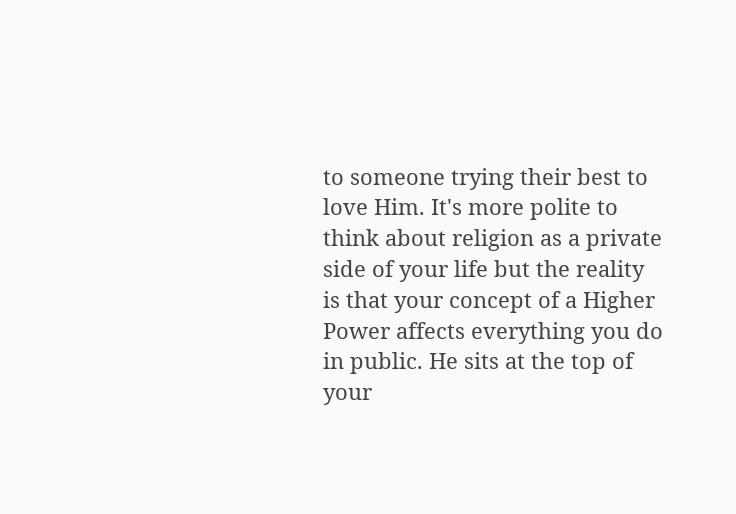to someone trying their best to love Him. It's more polite to think about religion as a private side of your life but the reality is that your concept of a Higher Power affects everything you do in public. He sits at the top of your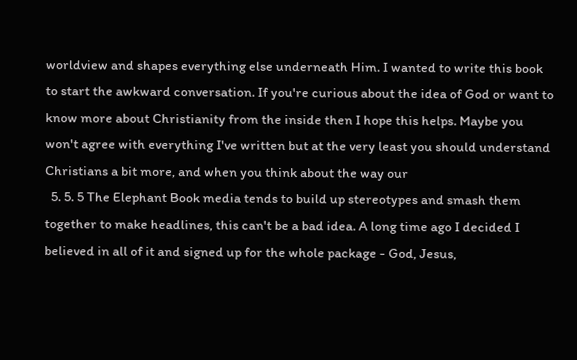worldview and shapes everything else underneath Him. I wanted to write this book to start the awkward conversation. If you're curious about the idea of God or want to know more about Christianity from the inside then I hope this helps. Maybe you won't agree with everything I've written but at the very least you should understand Christians a bit more, and when you think about the way our
  5. 5. 5 The Elephant Book media tends to build up stereotypes and smash them together to make headlines, this can't be a bad idea. A long time ago I decided I believed in all of it and signed up for the whole package - God, Jesus,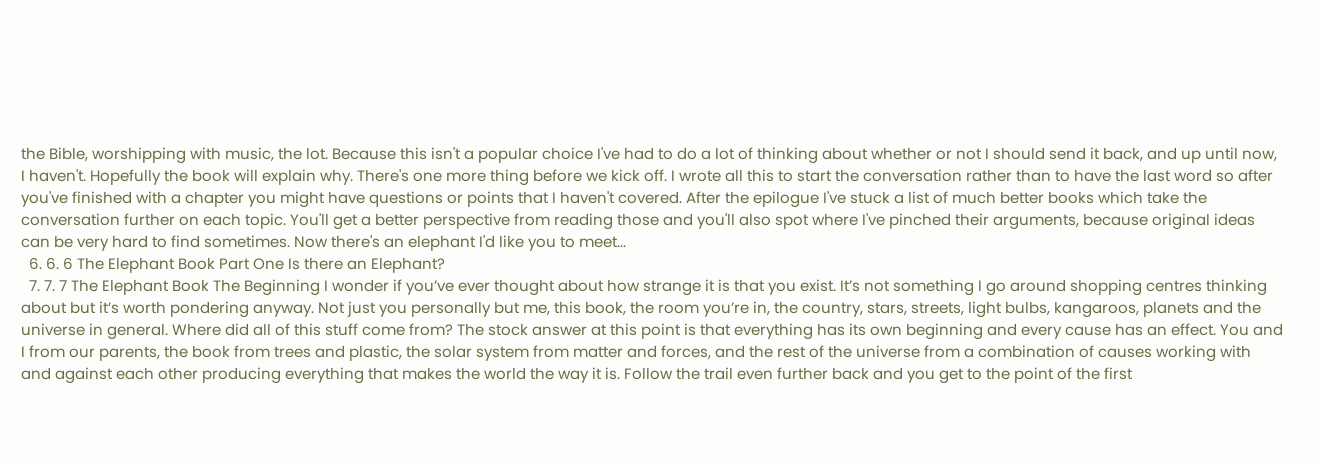the Bible, worshipping with music, the lot. Because this isn't a popular choice I've had to do a lot of thinking about whether or not I should send it back, and up until now, I haven't. Hopefully the book will explain why. There's one more thing before we kick off. I wrote all this to start the conversation rather than to have the last word so after you've finished with a chapter you might have questions or points that I haven't covered. After the epilogue I've stuck a list of much better books which take the conversation further on each topic. You'll get a better perspective from reading those and you'll also spot where I've pinched their arguments, because original ideas can be very hard to find sometimes. Now there's an elephant I'd like you to meet...
  6. 6. 6 The Elephant Book Part One Is there an Elephant?
  7. 7. 7 The Elephant Book The Beginning I wonder if you’ve ever thought about how strange it is that you exist. It’s not something I go around shopping centres thinking about but it’s worth pondering anyway. Not just you personally but me, this book, the room you’re in, the country, stars, streets, light bulbs, kangaroos, planets and the universe in general. Where did all of this stuff come from? The stock answer at this point is that everything has its own beginning and every cause has an effect. You and I from our parents, the book from trees and plastic, the solar system from matter and forces, and the rest of the universe from a combination of causes working with and against each other producing everything that makes the world the way it is. Follow the trail even further back and you get to the point of the first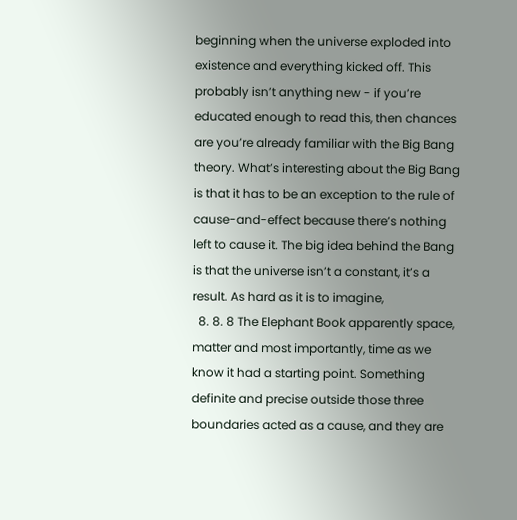beginning when the universe exploded into existence and everything kicked off. This probably isn’t anything new - if you’re educated enough to read this, then chances are you’re already familiar with the Big Bang theory. What’s interesting about the Big Bang is that it has to be an exception to the rule of cause-and-effect because there’s nothing left to cause it. The big idea behind the Bang is that the universe isn’t a constant, it’s a result. As hard as it is to imagine,
  8. 8. 8 The Elephant Book apparently space, matter and most importantly, time as we know it had a starting point. Something definite and precise outside those three boundaries acted as a cause, and they are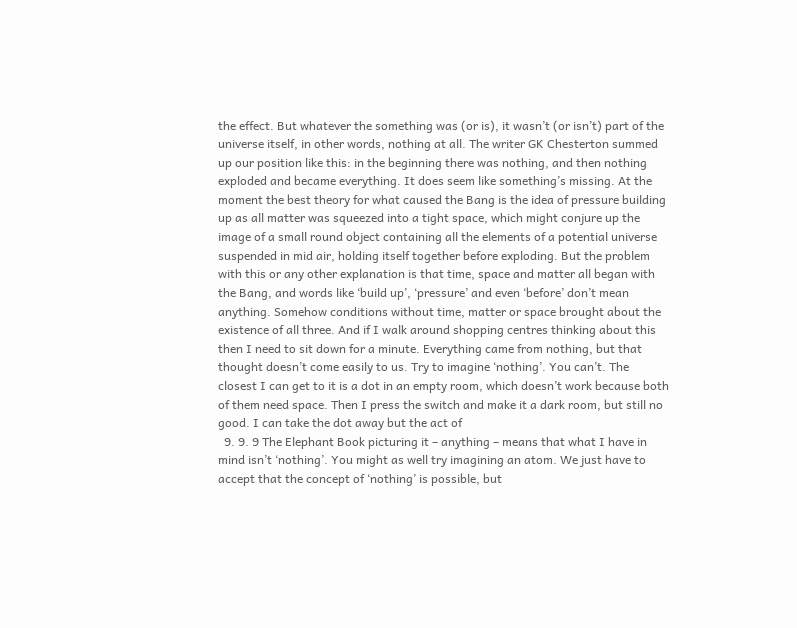the effect. But whatever the something was (or is), it wasn’t (or isn’t) part of the universe itself, in other words, nothing at all. The writer GK Chesterton summed up our position like this: in the beginning there was nothing, and then nothing exploded and became everything. It does seem like something’s missing. At the moment the best theory for what caused the Bang is the idea of pressure building up as all matter was squeezed into a tight space, which might conjure up the image of a small round object containing all the elements of a potential universe suspended in mid air, holding itself together before exploding. But the problem with this or any other explanation is that time, space and matter all began with the Bang, and words like ‘build up’, ‘pressure’ and even ‘before’ don’t mean anything. Somehow conditions without time, matter or space brought about the existence of all three. And if I walk around shopping centres thinking about this then I need to sit down for a minute. Everything came from nothing, but that thought doesn’t come easily to us. Try to imagine ‘nothing’. You can’t. The closest I can get to it is a dot in an empty room, which doesn’t work because both of them need space. Then I press the switch and make it a dark room, but still no good. I can take the dot away but the act of
  9. 9. 9 The Elephant Book picturing it – anything – means that what I have in mind isn’t ‘nothing’. You might as well try imagining an atom. We just have to accept that the concept of ‘nothing’ is possible, but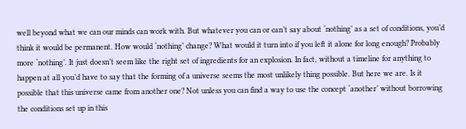well beyond what we can our minds can work with. But whatever you can or can’t say about ‘nothing’ as a set of conditions, you’d think it would be permanent. How would ‘nothing’ change? What would it turn into if you left it alone for long enough? Probably more ‘nothing’. It just doesn’t seem like the right set of ingredients for an explosion. In fact, without a timeline for anything to happen at all you’d have to say that the forming of a universe seems the most unlikely thing possible. But here we are. Is it possible that this universe came from another one? Not unless you can find a way to use the concept ‘another’ without borrowing the conditions set up in this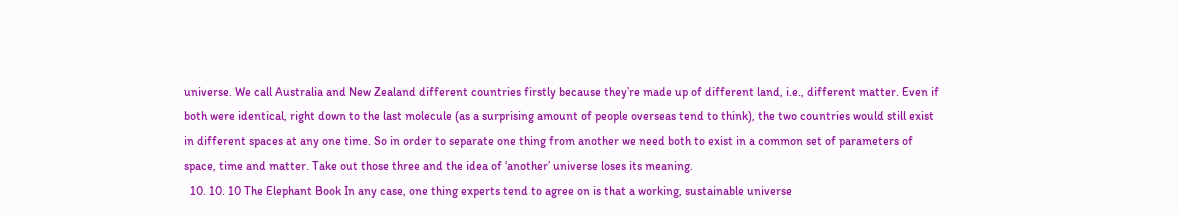universe. We call Australia and New Zealand different countries firstly because they’re made up of different land, i.e., different matter. Even if both were identical, right down to the last molecule (as a surprising amount of people overseas tend to think), the two countries would still exist in different spaces at any one time. So in order to separate one thing from another we need both to exist in a common set of parameters of space, time and matter. Take out those three and the idea of ‘another’ universe loses its meaning.
  10. 10. 10 The Elephant Book In any case, one thing experts tend to agree on is that a working, sustainable universe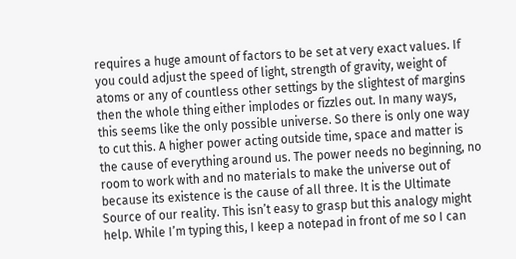requires a huge amount of factors to be set at very exact values. If you could adjust the speed of light, strength of gravity, weight of atoms or any of countless other settings by the slightest of margins then the whole thing either implodes or fizzles out. In many ways, this seems like the only possible universe. So there is only one way to cut this. A higher power acting outside time, space and matter is the cause of everything around us. The power needs no beginning, no room to work with and no materials to make the universe out of because its existence is the cause of all three. It is the Ultimate Source of our reality. This isn’t easy to grasp but this analogy might help. While I’m typing this, I keep a notepad in front of me so I can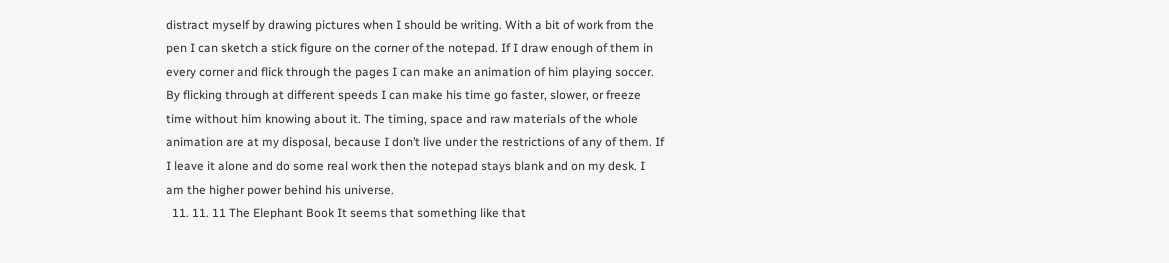distract myself by drawing pictures when I should be writing. With a bit of work from the pen I can sketch a stick figure on the corner of the notepad. If I draw enough of them in every corner and flick through the pages I can make an animation of him playing soccer. By flicking through at different speeds I can make his time go faster, slower, or freeze time without him knowing about it. The timing, space and raw materials of the whole animation are at my disposal, because I don’t live under the restrictions of any of them. If I leave it alone and do some real work then the notepad stays blank and on my desk. I am the higher power behind his universe.
  11. 11. 11 The Elephant Book It seems that something like that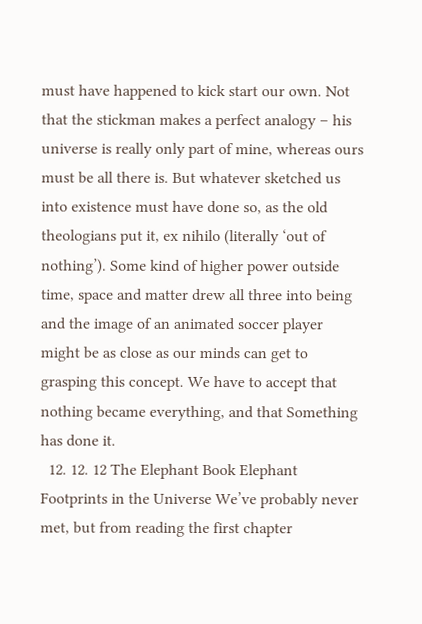must have happened to kick start our own. Not that the stickman makes a perfect analogy – his universe is really only part of mine, whereas ours must be all there is. But whatever sketched us into existence must have done so, as the old theologians put it, ex nihilo (literally ‘out of nothing’). Some kind of higher power outside time, space and matter drew all three into being and the image of an animated soccer player might be as close as our minds can get to grasping this concept. We have to accept that nothing became everything, and that Something has done it.
  12. 12. 12 The Elephant Book Elephant Footprints in the Universe We’ve probably never met, but from reading the first chapter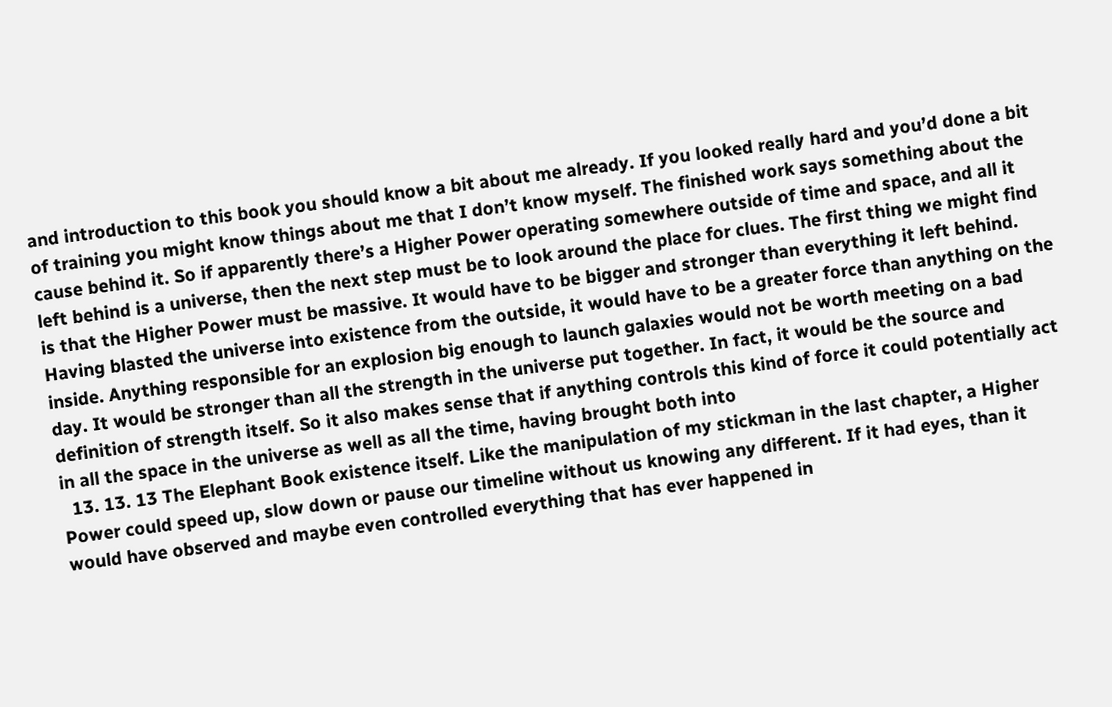and introduction to this book you should know a bit about me already. If you looked really hard and you’d done a bit of training you might know things about me that I don’t know myself. The finished work says something about the cause behind it. So if apparently there’s a Higher Power operating somewhere outside of time and space, and all it left behind is a universe, then the next step must be to look around the place for clues. The first thing we might find is that the Higher Power must be massive. It would have to be bigger and stronger than everything it left behind. Having blasted the universe into existence from the outside, it would have to be a greater force than anything on the inside. Anything responsible for an explosion big enough to launch galaxies would not be worth meeting on a bad day. It would be stronger than all the strength in the universe put together. In fact, it would be the source and definition of strength itself. So it also makes sense that if anything controls this kind of force it could potentially act in all the space in the universe as well as all the time, having brought both into
  13. 13. 13 The Elephant Book existence itself. Like the manipulation of my stickman in the last chapter, a Higher Power could speed up, slow down or pause our timeline without us knowing any different. If it had eyes, than it would have observed and maybe even controlled everything that has ever happened in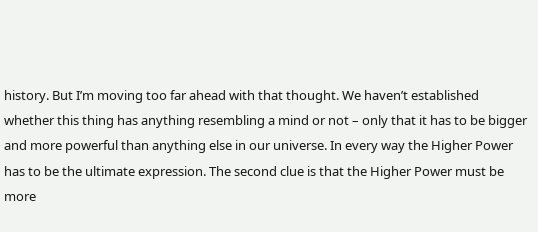history. But I’m moving too far ahead with that thought. We haven’t established whether this thing has anything resembling a mind or not – only that it has to be bigger and more powerful than anything else in our universe. In every way the Higher Power has to be the ultimate expression. The second clue is that the Higher Power must be more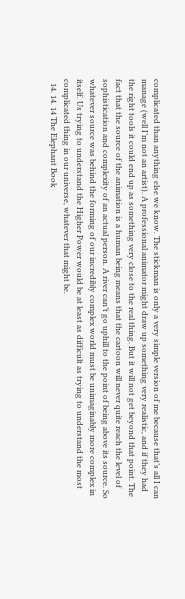complicated than anything else we know. The stickman is only a very simple version of me because that’s all I can manage (well I’m not an artist). A professional animator might draw up something very realistic, and if they had the right tools it could end up as something very close to the real thing. But it will not get beyond that point. The fact that the source of the animation is a human being means that the cartoon will never quite reach the level of sophistication and complexity of an actual person. A river can’t go uphill to the point of being above its source. So whatever source was behind the forming of our incredibly complex world must be unimaginably more complex in itself. Us trying to understand the Higher Power would be at least as difficult as trying to understand the most complicated thing in our universe, whatever that might be.
  14. 14. 14 The Elephant Book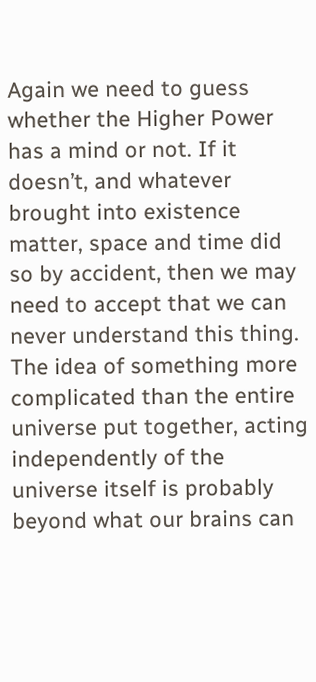Again we need to guess whether the Higher Power has a mind or not. If it doesn’t, and whatever brought into existence matter, space and time did so by accident, then we may need to accept that we can never understand this thing. The idea of something more complicated than the entire universe put together, acting independently of the universe itself is probably beyond what our brains can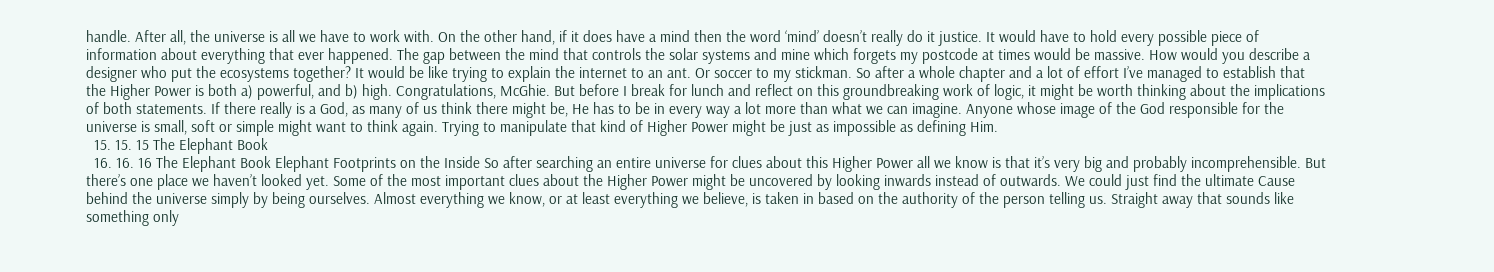handle. After all, the universe is all we have to work with. On the other hand, if it does have a mind then the word ‘mind’ doesn’t really do it justice. It would have to hold every possible piece of information about everything that ever happened. The gap between the mind that controls the solar systems and mine which forgets my postcode at times would be massive. How would you describe a designer who put the ecosystems together? It would be like trying to explain the internet to an ant. Or soccer to my stickman. So after a whole chapter and a lot of effort I’ve managed to establish that the Higher Power is both a) powerful, and b) high. Congratulations, McGhie. But before I break for lunch and reflect on this groundbreaking work of logic, it might be worth thinking about the implications of both statements. If there really is a God, as many of us think there might be, He has to be in every way a lot more than what we can imagine. Anyone whose image of the God responsible for the universe is small, soft or simple might want to think again. Trying to manipulate that kind of Higher Power might be just as impossible as defining Him.
  15. 15. 15 The Elephant Book
  16. 16. 16 The Elephant Book Elephant Footprints on the Inside So after searching an entire universe for clues about this Higher Power all we know is that it’s very big and probably incomprehensible. But there’s one place we haven’t looked yet. Some of the most important clues about the Higher Power might be uncovered by looking inwards instead of outwards. We could just find the ultimate Cause behind the universe simply by being ourselves. Almost everything we know, or at least everything we believe, is taken in based on the authority of the person telling us. Straight away that sounds like something only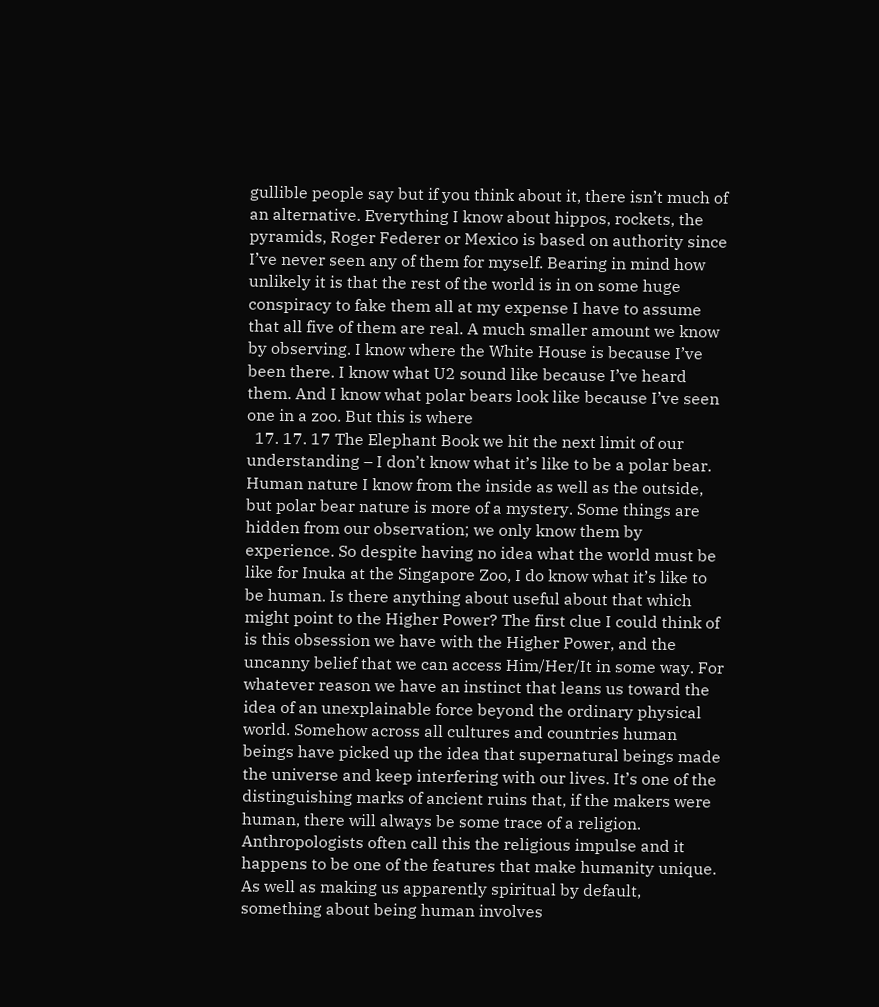gullible people say but if you think about it, there isn’t much of an alternative. Everything I know about hippos, rockets, the pyramids, Roger Federer or Mexico is based on authority since I’ve never seen any of them for myself. Bearing in mind how unlikely it is that the rest of the world is in on some huge conspiracy to fake them all at my expense I have to assume that all five of them are real. A much smaller amount we know by observing. I know where the White House is because I’ve been there. I know what U2 sound like because I’ve heard them. And I know what polar bears look like because I’ve seen one in a zoo. But this is where
  17. 17. 17 The Elephant Book we hit the next limit of our understanding – I don’t know what it’s like to be a polar bear. Human nature I know from the inside as well as the outside, but polar bear nature is more of a mystery. Some things are hidden from our observation; we only know them by experience. So despite having no idea what the world must be like for Inuka at the Singapore Zoo, I do know what it’s like to be human. Is there anything about useful about that which might point to the Higher Power? The first clue I could think of is this obsession we have with the Higher Power, and the uncanny belief that we can access Him/Her/It in some way. For whatever reason we have an instinct that leans us toward the idea of an unexplainable force beyond the ordinary physical world. Somehow across all cultures and countries human beings have picked up the idea that supernatural beings made the universe and keep interfering with our lives. It’s one of the distinguishing marks of ancient ruins that, if the makers were human, there will always be some trace of a religion. Anthropologists often call this the religious impulse and it happens to be one of the features that make humanity unique. As well as making us apparently spiritual by default, something about being human involves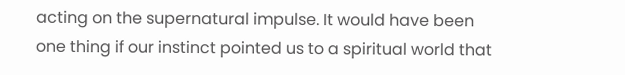acting on the supernatural impulse. It would have been one thing if our instinct pointed us to a spiritual world that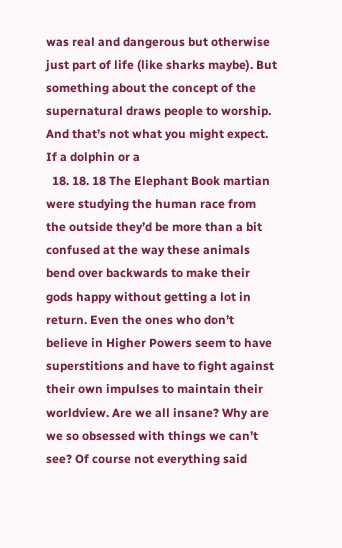was real and dangerous but otherwise just part of life (like sharks maybe). But something about the concept of the supernatural draws people to worship. And that’s not what you might expect. If a dolphin or a
  18. 18. 18 The Elephant Book martian were studying the human race from the outside they’d be more than a bit confused at the way these animals bend over backwards to make their gods happy without getting a lot in return. Even the ones who don’t believe in Higher Powers seem to have superstitions and have to fight against their own impulses to maintain their worldview. Are we all insane? Why are we so obsessed with things we can’t see? Of course not everything said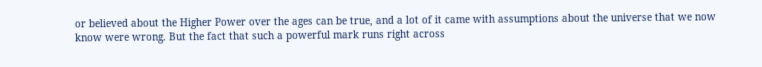or believed about the Higher Power over the ages can be true, and a lot of it came with assumptions about the universe that we now know were wrong. But the fact that such a powerful mark runs right across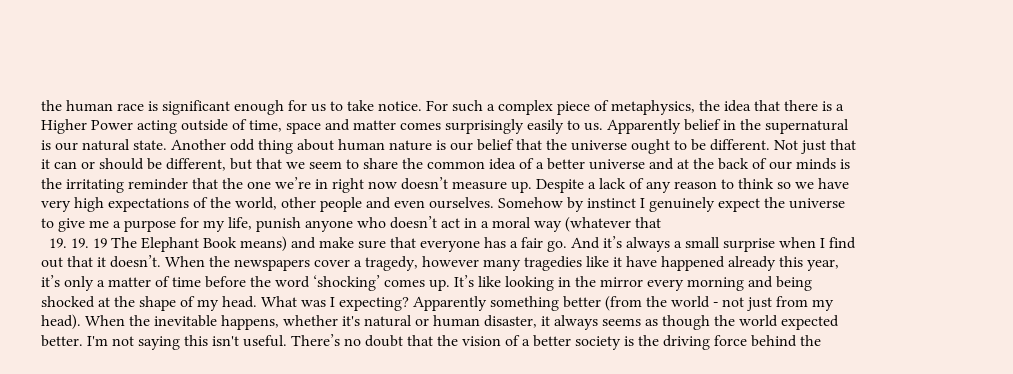the human race is significant enough for us to take notice. For such a complex piece of metaphysics, the idea that there is a Higher Power acting outside of time, space and matter comes surprisingly easily to us. Apparently belief in the supernatural is our natural state. Another odd thing about human nature is our belief that the universe ought to be different. Not just that it can or should be different, but that we seem to share the common idea of a better universe and at the back of our minds is the irritating reminder that the one we’re in right now doesn’t measure up. Despite a lack of any reason to think so we have very high expectations of the world, other people and even ourselves. Somehow by instinct I genuinely expect the universe to give me a purpose for my life, punish anyone who doesn’t act in a moral way (whatever that
  19. 19. 19 The Elephant Book means) and make sure that everyone has a fair go. And it’s always a small surprise when I find out that it doesn’t. When the newspapers cover a tragedy, however many tragedies like it have happened already this year, it’s only a matter of time before the word ‘shocking’ comes up. It’s like looking in the mirror every morning and being shocked at the shape of my head. What was I expecting? Apparently something better (from the world - not just from my head). When the inevitable happens, whether it's natural or human disaster, it always seems as though the world expected better. I'm not saying this isn't useful. There’s no doubt that the vision of a better society is the driving force behind the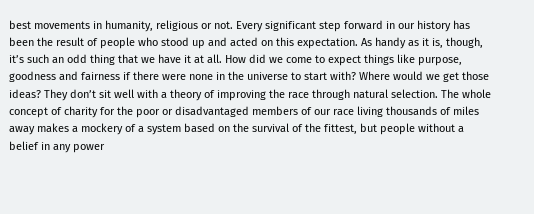best movements in humanity, religious or not. Every significant step forward in our history has been the result of people who stood up and acted on this expectation. As handy as it is, though, it’s such an odd thing that we have it at all. How did we come to expect things like purpose, goodness and fairness if there were none in the universe to start with? Where would we get those ideas? They don’t sit well with a theory of improving the race through natural selection. The whole concept of charity for the poor or disadvantaged members of our race living thousands of miles away makes a mockery of a system based on the survival of the fittest, but people without a belief in any power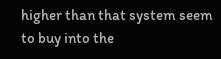higher than that system seem to buy into the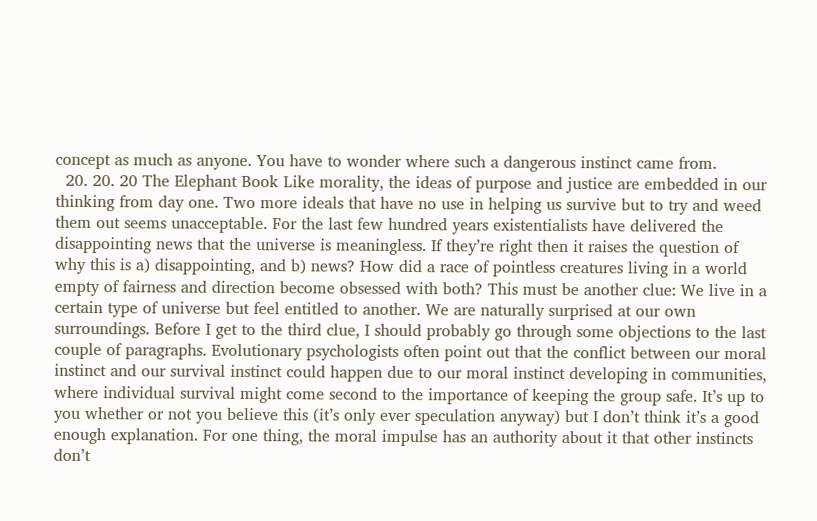concept as much as anyone. You have to wonder where such a dangerous instinct came from.
  20. 20. 20 The Elephant Book Like morality, the ideas of purpose and justice are embedded in our thinking from day one. Two more ideals that have no use in helping us survive but to try and weed them out seems unacceptable. For the last few hundred years existentialists have delivered the disappointing news that the universe is meaningless. If they’re right then it raises the question of why this is a) disappointing, and b) news? How did a race of pointless creatures living in a world empty of fairness and direction become obsessed with both? This must be another clue: We live in a certain type of universe but feel entitled to another. We are naturally surprised at our own surroundings. Before I get to the third clue, I should probably go through some objections to the last couple of paragraphs. Evolutionary psychologists often point out that the conflict between our moral instinct and our survival instinct could happen due to our moral instinct developing in communities, where individual survival might come second to the importance of keeping the group safe. It’s up to you whether or not you believe this (it’s only ever speculation anyway) but I don’t think it’s a good enough explanation. For one thing, the moral impulse has an authority about it that other instincts don’t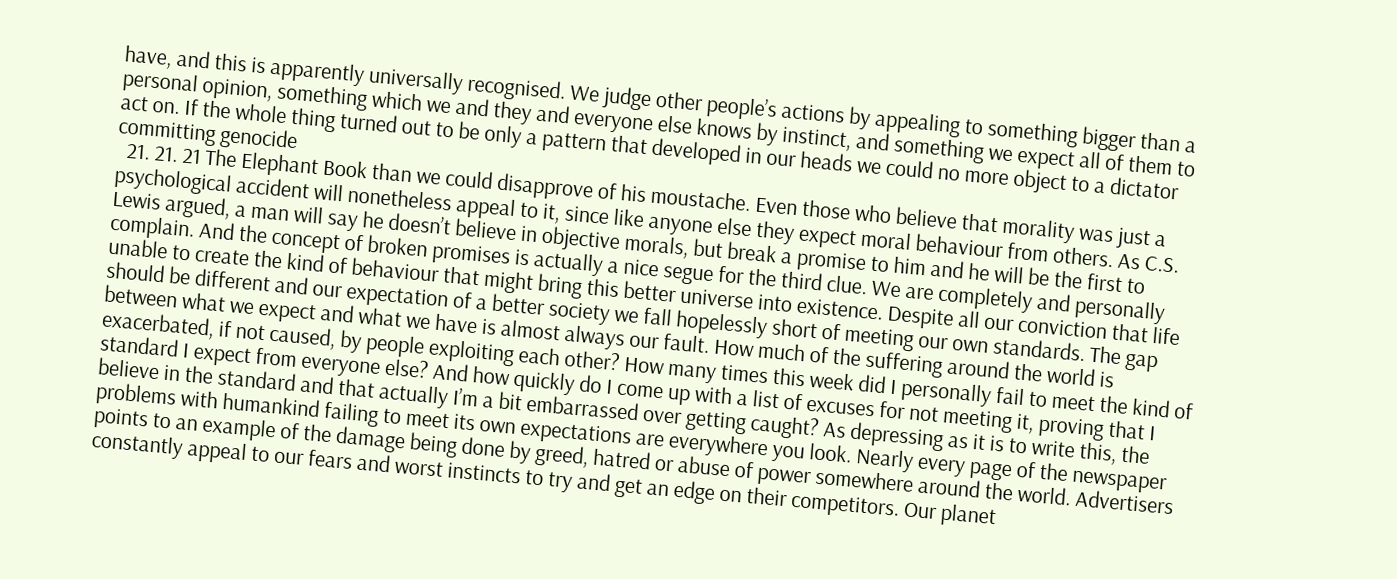have, and this is apparently universally recognised. We judge other people’s actions by appealing to something bigger than a personal opinion, something which we and they and everyone else knows by instinct, and something we expect all of them to act on. If the whole thing turned out to be only a pattern that developed in our heads we could no more object to a dictator committing genocide
  21. 21. 21 The Elephant Book than we could disapprove of his moustache. Even those who believe that morality was just a psychological accident will nonetheless appeal to it, since like anyone else they expect moral behaviour from others. As C.S. Lewis argued, a man will say he doesn’t believe in objective morals, but break a promise to him and he will be the first to complain. And the concept of broken promises is actually a nice segue for the third clue. We are completely and personally unable to create the kind of behaviour that might bring this better universe into existence. Despite all our conviction that life should be different and our expectation of a better society we fall hopelessly short of meeting our own standards. The gap between what we expect and what we have is almost always our fault. How much of the suffering around the world is exacerbated, if not caused, by people exploiting each other? How many times this week did I personally fail to meet the kind of standard I expect from everyone else? And how quickly do I come up with a list of excuses for not meeting it, proving that I believe in the standard and that actually I’m a bit embarrassed over getting caught? As depressing as it is to write this, the problems with humankind failing to meet its own expectations are everywhere you look. Nearly every page of the newspaper points to an example of the damage being done by greed, hatred or abuse of power somewhere around the world. Advertisers constantly appeal to our fears and worst instincts to try and get an edge on their competitors. Our planet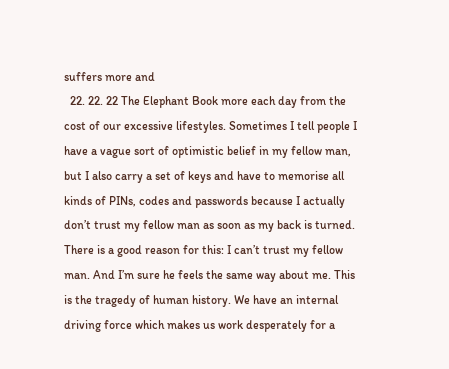suffers more and
  22. 22. 22 The Elephant Book more each day from the cost of our excessive lifestyles. Sometimes I tell people I have a vague sort of optimistic belief in my fellow man, but I also carry a set of keys and have to memorise all kinds of PINs, codes and passwords because I actually don’t trust my fellow man as soon as my back is turned. There is a good reason for this: I can’t trust my fellow man. And I’m sure he feels the same way about me. This is the tragedy of human history. We have an internal driving force which makes us work desperately for a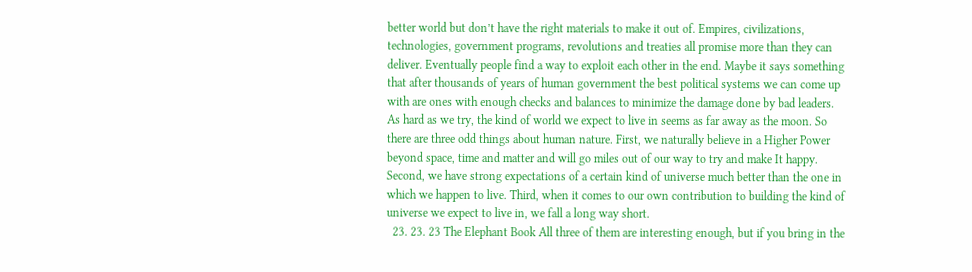better world but don’t have the right materials to make it out of. Empires, civilizations, technologies, government programs, revolutions and treaties all promise more than they can deliver. Eventually people find a way to exploit each other in the end. Maybe it says something that after thousands of years of human government the best political systems we can come up with are ones with enough checks and balances to minimize the damage done by bad leaders. As hard as we try, the kind of world we expect to live in seems as far away as the moon. So there are three odd things about human nature. First, we naturally believe in a Higher Power beyond space, time and matter and will go miles out of our way to try and make It happy. Second, we have strong expectations of a certain kind of universe much better than the one in which we happen to live. Third, when it comes to our own contribution to building the kind of universe we expect to live in, we fall a long way short.
  23. 23. 23 The Elephant Book All three of them are interesting enough, but if you bring in the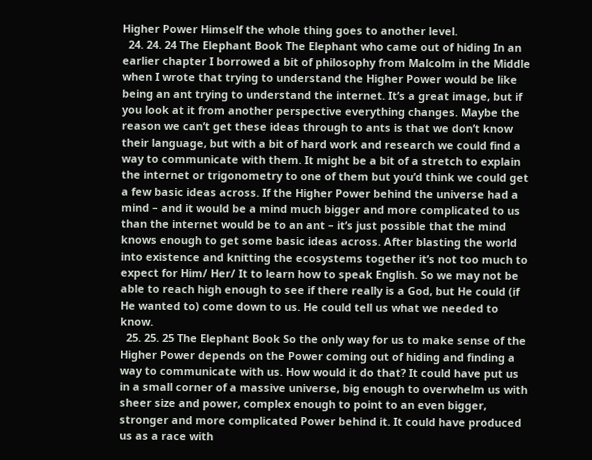Higher Power Himself the whole thing goes to another level.
  24. 24. 24 The Elephant Book The Elephant who came out of hiding In an earlier chapter I borrowed a bit of philosophy from Malcolm in the Middle when I wrote that trying to understand the Higher Power would be like being an ant trying to understand the internet. It’s a great image, but if you look at it from another perspective everything changes. Maybe the reason we can’t get these ideas through to ants is that we don’t know their language, but with a bit of hard work and research we could find a way to communicate with them. It might be a bit of a stretch to explain the internet or trigonometry to one of them but you’d think we could get a few basic ideas across. If the Higher Power behind the universe had a mind – and it would be a mind much bigger and more complicated to us than the internet would be to an ant – it’s just possible that the mind knows enough to get some basic ideas across. After blasting the world into existence and knitting the ecosystems together it’s not too much to expect for Him/ Her/ It to learn how to speak English. So we may not be able to reach high enough to see if there really is a God, but He could (if He wanted to) come down to us. He could tell us what we needed to know.
  25. 25. 25 The Elephant Book So the only way for us to make sense of the Higher Power depends on the Power coming out of hiding and finding a way to communicate with us. How would it do that? It could have put us in a small corner of a massive universe, big enough to overwhelm us with sheer size and power, complex enough to point to an even bigger, stronger and more complicated Power behind it. It could have produced us as a race with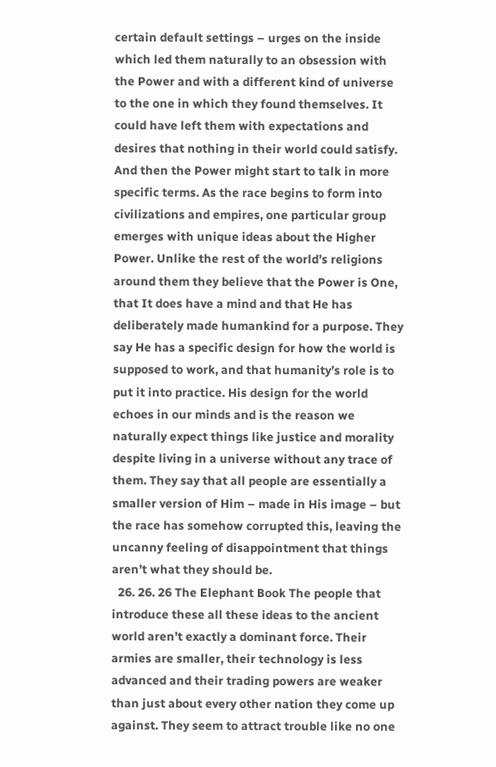certain default settings – urges on the inside which led them naturally to an obsession with the Power and with a different kind of universe to the one in which they found themselves. It could have left them with expectations and desires that nothing in their world could satisfy. And then the Power might start to talk in more specific terms. As the race begins to form into civilizations and empires, one particular group emerges with unique ideas about the Higher Power. Unlike the rest of the world’s religions around them they believe that the Power is One, that It does have a mind and that He has deliberately made humankind for a purpose. They say He has a specific design for how the world is supposed to work, and that humanity’s role is to put it into practice. His design for the world echoes in our minds and is the reason we naturally expect things like justice and morality despite living in a universe without any trace of them. They say that all people are essentially a smaller version of Him – made in His image – but the race has somehow corrupted this, leaving the uncanny feeling of disappointment that things aren’t what they should be.
  26. 26. 26 The Elephant Book The people that introduce these all these ideas to the ancient world aren’t exactly a dominant force. Their armies are smaller, their technology is less advanced and their trading powers are weaker than just about every other nation they come up against. They seem to attract trouble like no one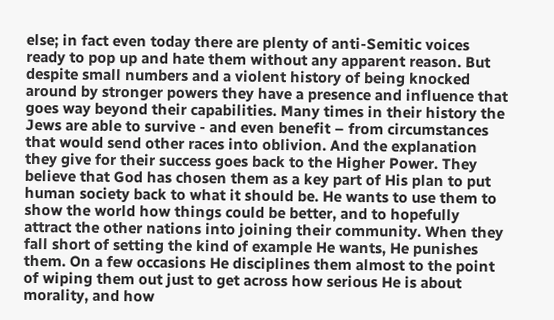else; in fact even today there are plenty of anti-Semitic voices ready to pop up and hate them without any apparent reason. But despite small numbers and a violent history of being knocked around by stronger powers they have a presence and influence that goes way beyond their capabilities. Many times in their history the Jews are able to survive - and even benefit – from circumstances that would send other races into oblivion. And the explanation they give for their success goes back to the Higher Power. They believe that God has chosen them as a key part of His plan to put human society back to what it should be. He wants to use them to show the world how things could be better, and to hopefully attract the other nations into joining their community. When they fall short of setting the kind of example He wants, He punishes them. On a few occasions He disciplines them almost to the point of wiping them out just to get across how serious He is about morality, and how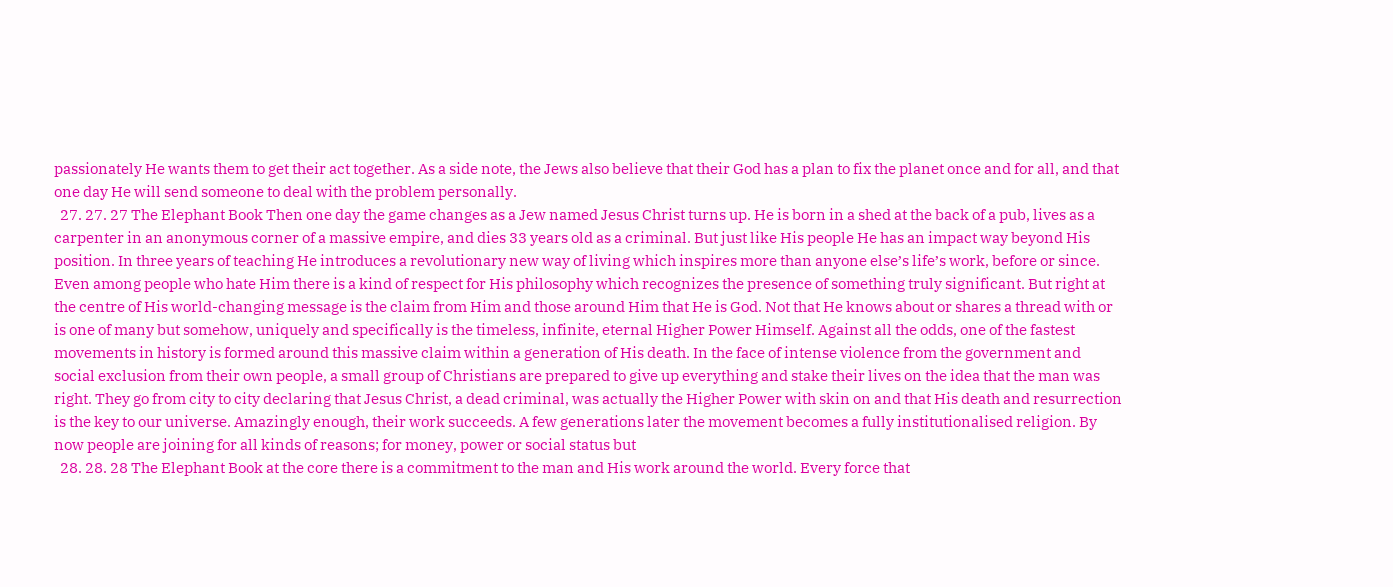passionately He wants them to get their act together. As a side note, the Jews also believe that their God has a plan to fix the planet once and for all, and that one day He will send someone to deal with the problem personally.
  27. 27. 27 The Elephant Book Then one day the game changes as a Jew named Jesus Christ turns up. He is born in a shed at the back of a pub, lives as a carpenter in an anonymous corner of a massive empire, and dies 33 years old as a criminal. But just like His people He has an impact way beyond His position. In three years of teaching He introduces a revolutionary new way of living which inspires more than anyone else’s life’s work, before or since. Even among people who hate Him there is a kind of respect for His philosophy which recognizes the presence of something truly significant. But right at the centre of His world-changing message is the claim from Him and those around Him that He is God. Not that He knows about or shares a thread with or is one of many but somehow, uniquely and specifically is the timeless, infinite, eternal Higher Power Himself. Against all the odds, one of the fastest movements in history is formed around this massive claim within a generation of His death. In the face of intense violence from the government and social exclusion from their own people, a small group of Christians are prepared to give up everything and stake their lives on the idea that the man was right. They go from city to city declaring that Jesus Christ, a dead criminal, was actually the Higher Power with skin on and that His death and resurrection is the key to our universe. Amazingly enough, their work succeeds. A few generations later the movement becomes a fully institutionalised religion. By now people are joining for all kinds of reasons; for money, power or social status but
  28. 28. 28 The Elephant Book at the core there is a commitment to the man and His work around the world. Every force that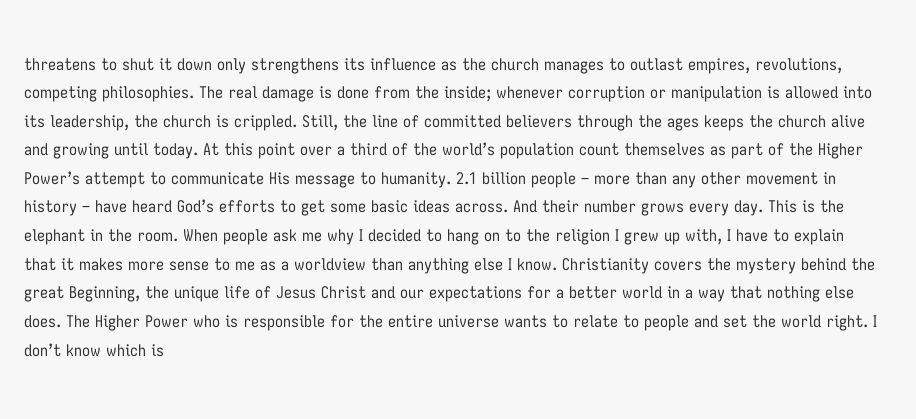threatens to shut it down only strengthens its influence as the church manages to outlast empires, revolutions, competing philosophies. The real damage is done from the inside; whenever corruption or manipulation is allowed into its leadership, the church is crippled. Still, the line of committed believers through the ages keeps the church alive and growing until today. At this point over a third of the world’s population count themselves as part of the Higher Power’s attempt to communicate His message to humanity. 2.1 billion people – more than any other movement in history – have heard God’s efforts to get some basic ideas across. And their number grows every day. This is the elephant in the room. When people ask me why I decided to hang on to the religion I grew up with, I have to explain that it makes more sense to me as a worldview than anything else I know. Christianity covers the mystery behind the great Beginning, the unique life of Jesus Christ and our expectations for a better world in a way that nothing else does. The Higher Power who is responsible for the entire universe wants to relate to people and set the world right. I don’t know which is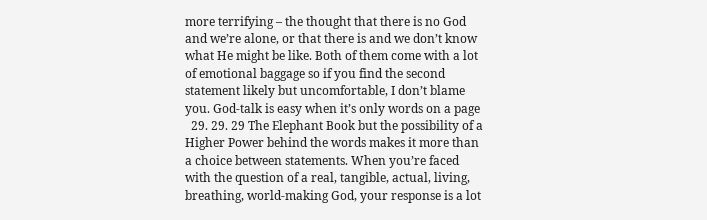more terrifying – the thought that there is no God and we’re alone, or that there is and we don’t know what He might be like. Both of them come with a lot of emotional baggage so if you find the second statement likely but uncomfortable, I don’t blame you. God-talk is easy when it’s only words on a page
  29. 29. 29 The Elephant Book but the possibility of a Higher Power behind the words makes it more than a choice between statements. When you’re faced with the question of a real, tangible, actual, living, breathing, world-making God, your response is a lot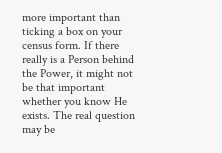more important than ticking a box on your census form. If there really is a Person behind the Power, it might not be that important whether you know He exists. The real question may be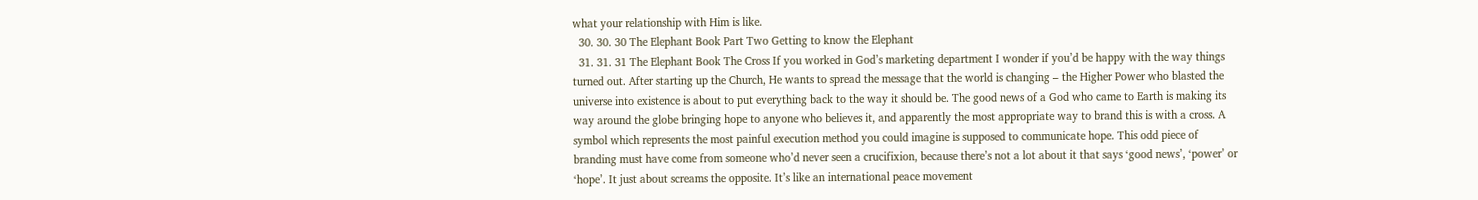what your relationship with Him is like.
  30. 30. 30 The Elephant Book Part Two Getting to know the Elephant
  31. 31. 31 The Elephant Book The Cross If you worked in God’s marketing department I wonder if you’d be happy with the way things turned out. After starting up the Church, He wants to spread the message that the world is changing – the Higher Power who blasted the universe into existence is about to put everything back to the way it should be. The good news of a God who came to Earth is making its way around the globe bringing hope to anyone who believes it, and apparently the most appropriate way to brand this is with a cross. A symbol which represents the most painful execution method you could imagine is supposed to communicate hope. This odd piece of branding must have come from someone who’d never seen a crucifixion, because there’s not a lot about it that says ‘good news’, ‘power’ or ‘hope’. It just about screams the opposite. It’s like an international peace movement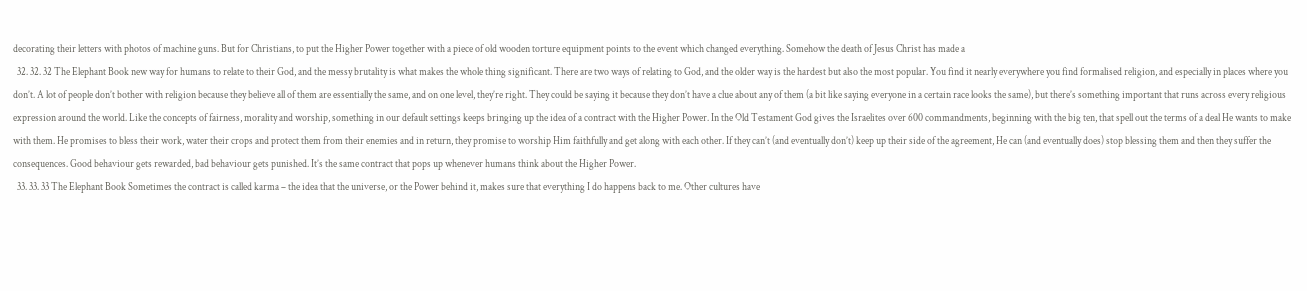decorating their letters with photos of machine guns. But for Christians, to put the Higher Power together with a piece of old wooden torture equipment points to the event which changed everything. Somehow the death of Jesus Christ has made a
  32. 32. 32 The Elephant Book new way for humans to relate to their God, and the messy brutality is what makes the whole thing significant. There are two ways of relating to God, and the older way is the hardest but also the most popular. You find it nearly everywhere you find formalised religion, and especially in places where you don’t. A lot of people don’t bother with religion because they believe all of them are essentially the same, and on one level, they’re right. They could be saying it because they don’t have a clue about any of them (a bit like saying everyone in a certain race looks the same), but there’s something important that runs across every religious expression around the world. Like the concepts of fairness, morality and worship, something in our default settings keeps bringing up the idea of a contract with the Higher Power. In the Old Testament God gives the Israelites over 600 commandments, beginning with the big ten, that spell out the terms of a deal He wants to make with them. He promises to bless their work, water their crops and protect them from their enemies and in return, they promise to worship Him faithfully and get along with each other. If they can’t (and eventually don’t) keep up their side of the agreement, He can (and eventually does) stop blessing them and then they suffer the consequences. Good behaviour gets rewarded, bad behaviour gets punished. It’s the same contract that pops up whenever humans think about the Higher Power.
  33. 33. 33 The Elephant Book Sometimes the contract is called karma – the idea that the universe, or the Power behind it, makes sure that everything I do happens back to me. Other cultures have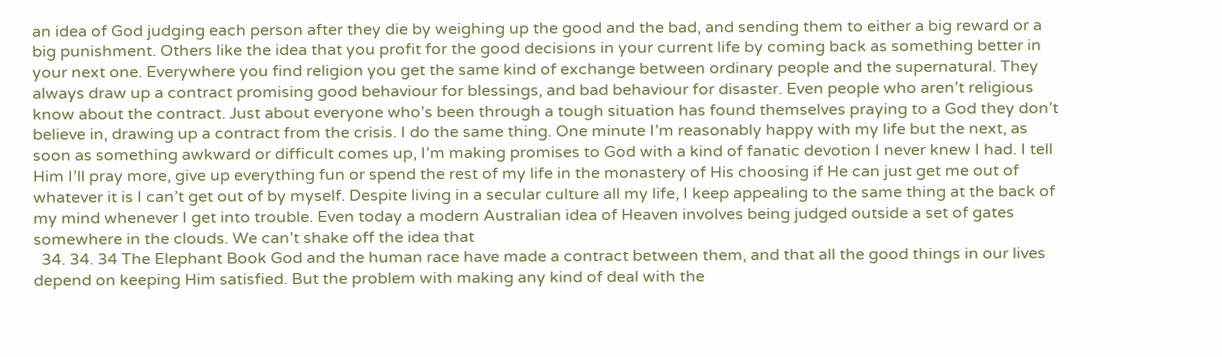an idea of God judging each person after they die by weighing up the good and the bad, and sending them to either a big reward or a big punishment. Others like the idea that you profit for the good decisions in your current life by coming back as something better in your next one. Everywhere you find religion you get the same kind of exchange between ordinary people and the supernatural. They always draw up a contract promising good behaviour for blessings, and bad behaviour for disaster. Even people who aren’t religious know about the contract. Just about everyone who’s been through a tough situation has found themselves praying to a God they don’t believe in, drawing up a contract from the crisis. I do the same thing. One minute I’m reasonably happy with my life but the next, as soon as something awkward or difficult comes up, I’m making promises to God with a kind of fanatic devotion I never knew I had. I tell Him I’ll pray more, give up everything fun or spend the rest of my life in the monastery of His choosing if He can just get me out of whatever it is I can’t get out of by myself. Despite living in a secular culture all my life, I keep appealing to the same thing at the back of my mind whenever I get into trouble. Even today a modern Australian idea of Heaven involves being judged outside a set of gates somewhere in the clouds. We can’t shake off the idea that
  34. 34. 34 The Elephant Book God and the human race have made a contract between them, and that all the good things in our lives depend on keeping Him satisfied. But the problem with making any kind of deal with the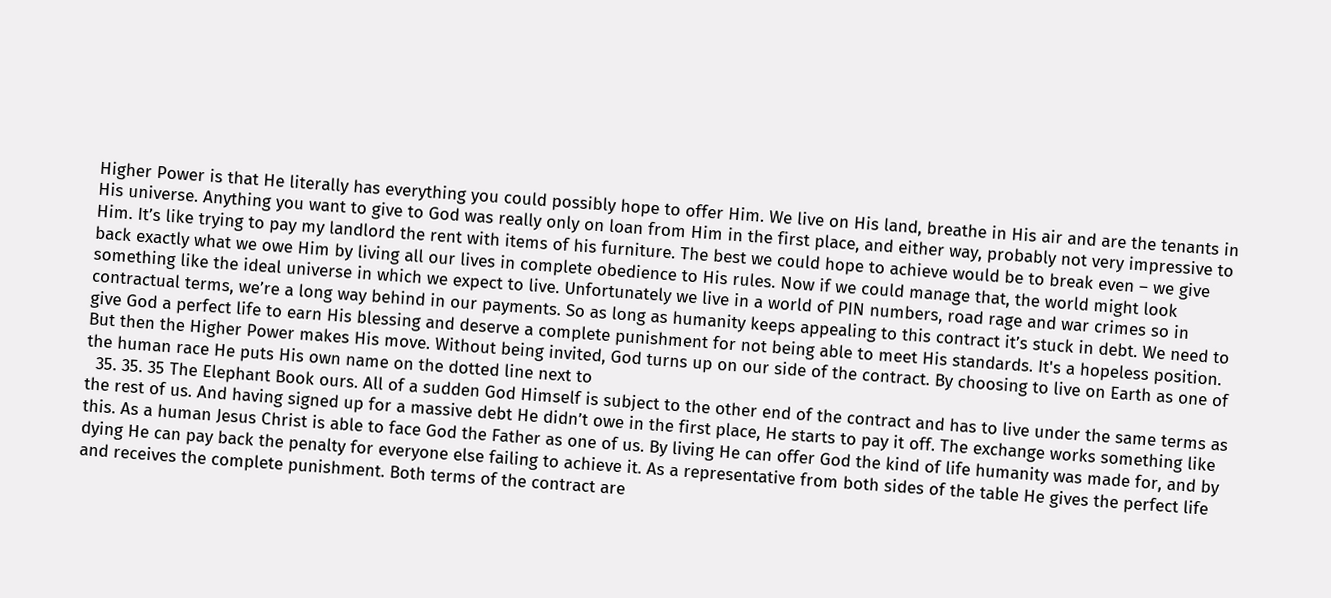Higher Power is that He literally has everything you could possibly hope to offer Him. We live on His land, breathe in His air and are the tenants in His universe. Anything you want to give to God was really only on loan from Him in the first place, and either way, probably not very impressive to Him. It’s like trying to pay my landlord the rent with items of his furniture. The best we could hope to achieve would be to break even – we give back exactly what we owe Him by living all our lives in complete obedience to His rules. Now if we could manage that, the world might look something like the ideal universe in which we expect to live. Unfortunately we live in a world of PIN numbers, road rage and war crimes so in contractual terms, we’re a long way behind in our payments. So as long as humanity keeps appealing to this contract it’s stuck in debt. We need to give God a perfect life to earn His blessing and deserve a complete punishment for not being able to meet His standards. It's a hopeless position. But then the Higher Power makes His move. Without being invited, God turns up on our side of the contract. By choosing to live on Earth as one of the human race He puts His own name on the dotted line next to
  35. 35. 35 The Elephant Book ours. All of a sudden God Himself is subject to the other end of the contract and has to live under the same terms as the rest of us. And having signed up for a massive debt He didn’t owe in the first place, He starts to pay it off. The exchange works something like this. As a human Jesus Christ is able to face God the Father as one of us. By living He can offer God the kind of life humanity was made for, and by dying He can pay back the penalty for everyone else failing to achieve it. As a representative from both sides of the table He gives the perfect life and receives the complete punishment. Both terms of the contract are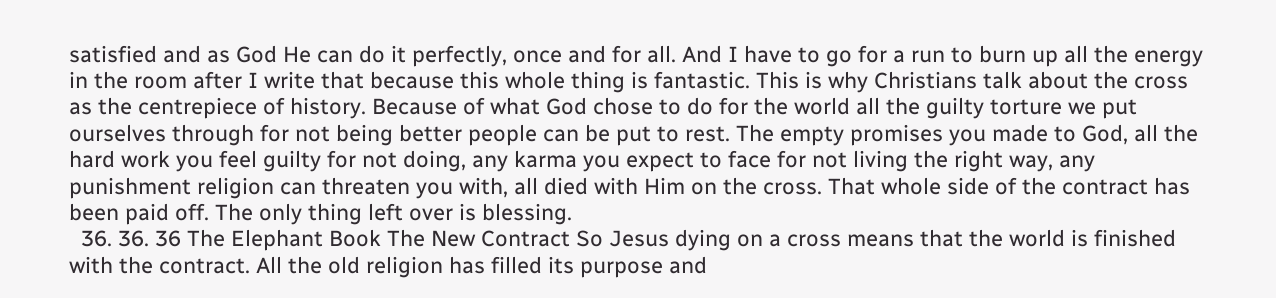satisfied and as God He can do it perfectly, once and for all. And I have to go for a run to burn up all the energy in the room after I write that because this whole thing is fantastic. This is why Christians talk about the cross as the centrepiece of history. Because of what God chose to do for the world all the guilty torture we put ourselves through for not being better people can be put to rest. The empty promises you made to God, all the hard work you feel guilty for not doing, any karma you expect to face for not living the right way, any punishment religion can threaten you with, all died with Him on the cross. That whole side of the contract has been paid off. The only thing left over is blessing.
  36. 36. 36 The Elephant Book The New Contract So Jesus dying on a cross means that the world is finished with the contract. All the old religion has filled its purpose and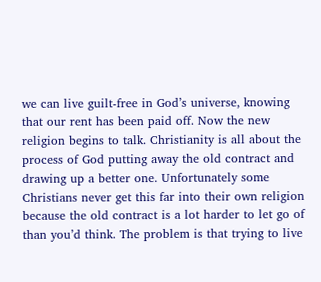we can live guilt-free in God’s universe, knowing that our rent has been paid off. Now the new religion begins to talk. Christianity is all about the process of God putting away the old contract and drawing up a better one. Unfortunately some Christians never get this far into their own religion because the old contract is a lot harder to let go of than you’d think. The problem is that trying to live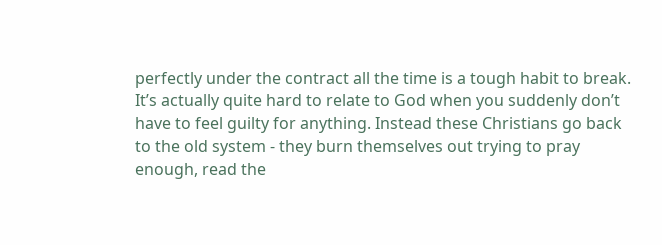perfectly under the contract all the time is a tough habit to break. It’s actually quite hard to relate to God when you suddenly don’t have to feel guilty for anything. Instead these Christians go back to the old system - they burn themselves out trying to pray enough, read the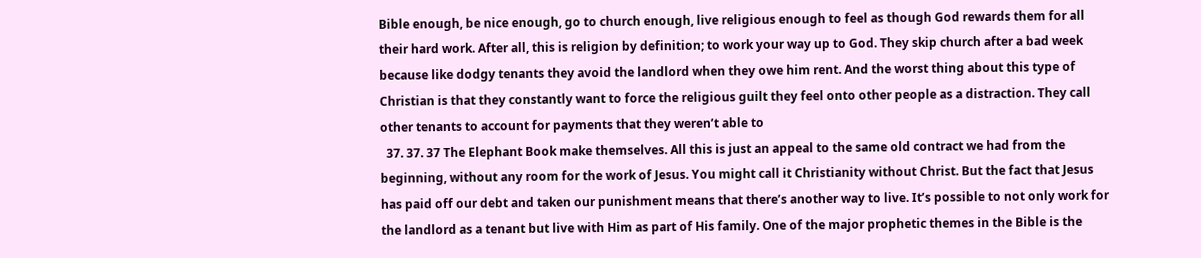Bible enough, be nice enough, go to church enough, live religious enough to feel as though God rewards them for all their hard work. After all, this is religion by definition; to work your way up to God. They skip church after a bad week because like dodgy tenants they avoid the landlord when they owe him rent. And the worst thing about this type of Christian is that they constantly want to force the religious guilt they feel onto other people as a distraction. They call other tenants to account for payments that they weren’t able to
  37. 37. 37 The Elephant Book make themselves. All this is just an appeal to the same old contract we had from the beginning, without any room for the work of Jesus. You might call it Christianity without Christ. But the fact that Jesus has paid off our debt and taken our punishment means that there’s another way to live. It’s possible to not only work for the landlord as a tenant but live with Him as part of His family. One of the major prophetic themes in the Bible is the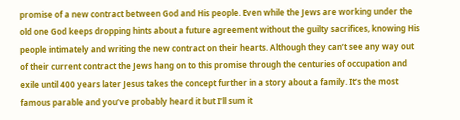promise of a new contract between God and His people. Even while the Jews are working under the old one God keeps dropping hints about a future agreement without the guilty sacrifices, knowing His people intimately and writing the new contract on their hearts. Although they can’t see any way out of their current contract the Jews hang on to this promise through the centuries of occupation and exile until 400 years later Jesus takes the concept further in a story about a family. It’s the most famous parable and you’ve probably heard it but I’ll sum it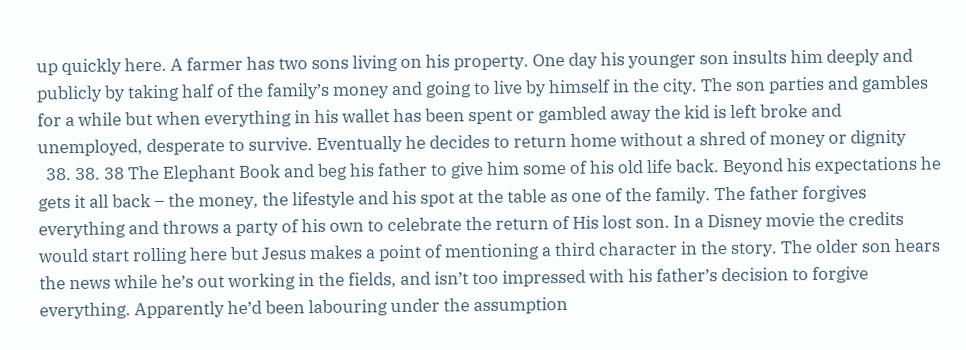up quickly here. A farmer has two sons living on his property. One day his younger son insults him deeply and publicly by taking half of the family’s money and going to live by himself in the city. The son parties and gambles for a while but when everything in his wallet has been spent or gambled away the kid is left broke and unemployed, desperate to survive. Eventually he decides to return home without a shred of money or dignity
  38. 38. 38 The Elephant Book and beg his father to give him some of his old life back. Beyond his expectations he gets it all back – the money, the lifestyle and his spot at the table as one of the family. The father forgives everything and throws a party of his own to celebrate the return of His lost son. In a Disney movie the credits would start rolling here but Jesus makes a point of mentioning a third character in the story. The older son hears the news while he’s out working in the fields, and isn’t too impressed with his father’s decision to forgive everything. Apparently he’d been labouring under the assumption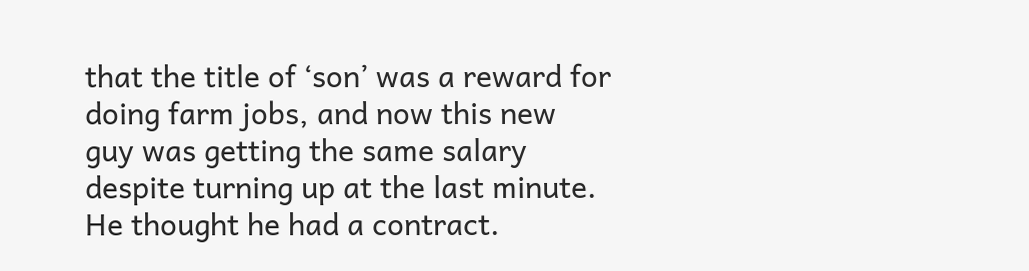that the title of ‘son’ was a reward for doing farm jobs, and now this new guy was getting the same salary despite turning up at the last minute. He thought he had a contract.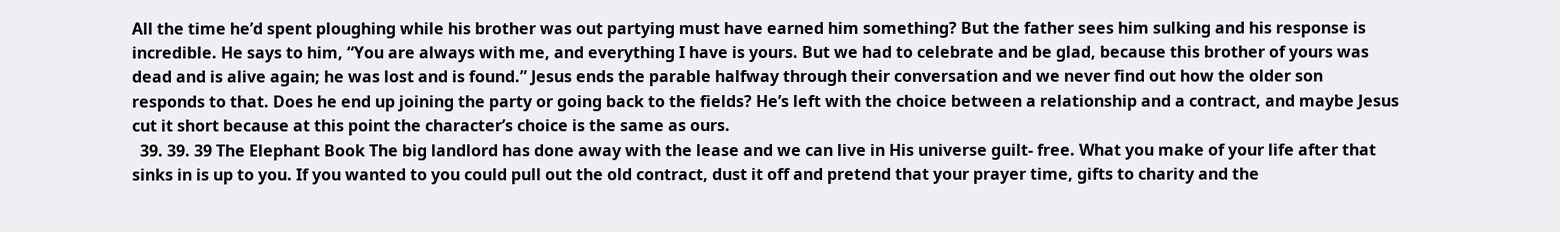All the time he’d spent ploughing while his brother was out partying must have earned him something? But the father sees him sulking and his response is incredible. He says to him, “You are always with me, and everything I have is yours. But we had to celebrate and be glad, because this brother of yours was dead and is alive again; he was lost and is found.” Jesus ends the parable halfway through their conversation and we never find out how the older son responds to that. Does he end up joining the party or going back to the fields? He’s left with the choice between a relationship and a contract, and maybe Jesus cut it short because at this point the character’s choice is the same as ours.
  39. 39. 39 The Elephant Book The big landlord has done away with the lease and we can live in His universe guilt- free. What you make of your life after that sinks in is up to you. If you wanted to you could pull out the old contract, dust it off and pretend that your prayer time, gifts to charity and the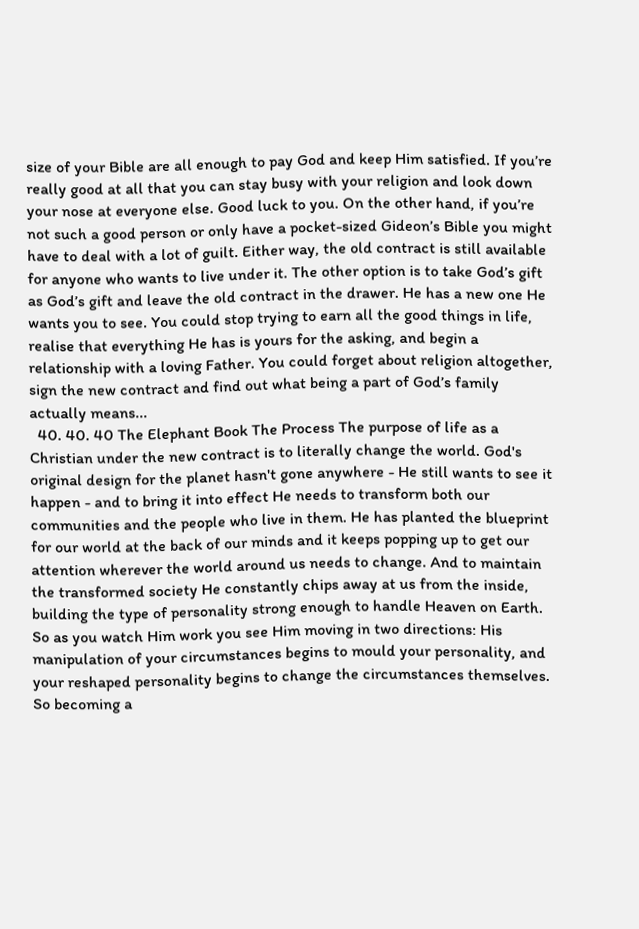size of your Bible are all enough to pay God and keep Him satisfied. If you’re really good at all that you can stay busy with your religion and look down your nose at everyone else. Good luck to you. On the other hand, if you’re not such a good person or only have a pocket-sized Gideon’s Bible you might have to deal with a lot of guilt. Either way, the old contract is still available for anyone who wants to live under it. The other option is to take God’s gift as God’s gift and leave the old contract in the drawer. He has a new one He wants you to see. You could stop trying to earn all the good things in life, realise that everything He has is yours for the asking, and begin a relationship with a loving Father. You could forget about religion altogether, sign the new contract and find out what being a part of God’s family actually means...
  40. 40. 40 The Elephant Book The Process The purpose of life as a Christian under the new contract is to literally change the world. God's original design for the planet hasn't gone anywhere - He still wants to see it happen - and to bring it into effect He needs to transform both our communities and the people who live in them. He has planted the blueprint for our world at the back of our minds and it keeps popping up to get our attention wherever the world around us needs to change. And to maintain the transformed society He constantly chips away at us from the inside, building the type of personality strong enough to handle Heaven on Earth. So as you watch Him work you see Him moving in two directions: His manipulation of your circumstances begins to mould your personality, and your reshaped personality begins to change the circumstances themselves. So becoming a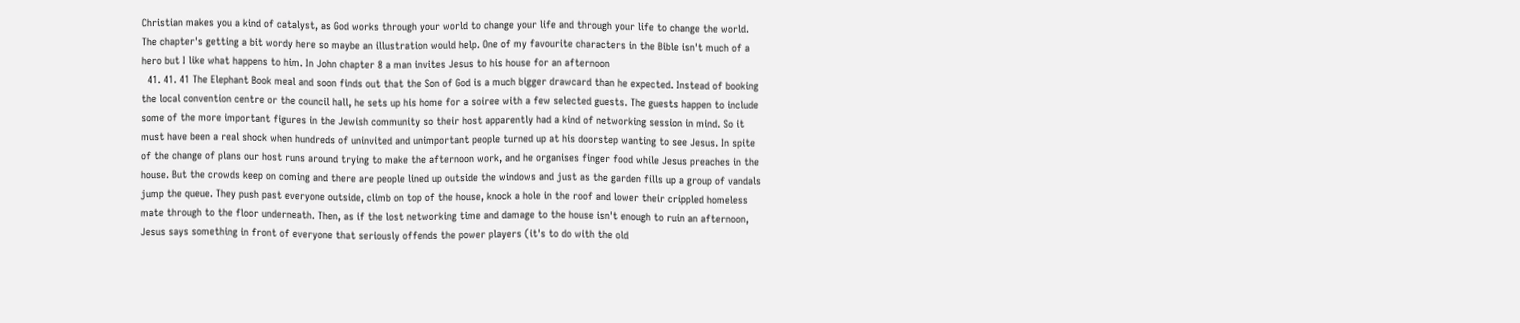Christian makes you a kind of catalyst, as God works through your world to change your life and through your life to change the world. The chapter's getting a bit wordy here so maybe an illustration would help. One of my favourite characters in the Bible isn't much of a hero but I like what happens to him. In John chapter 8 a man invites Jesus to his house for an afternoon
  41. 41. 41 The Elephant Book meal and soon finds out that the Son of God is a much bigger drawcard than he expected. Instead of booking the local convention centre or the council hall, he sets up his home for a soiree with a few selected guests. The guests happen to include some of the more important figures in the Jewish community so their host apparently had a kind of networking session in mind. So it must have been a real shock when hundreds of uninvited and unimportant people turned up at his doorstep wanting to see Jesus. In spite of the change of plans our host runs around trying to make the afternoon work, and he organises finger food while Jesus preaches in the house. But the crowds keep on coming and there are people lined up outside the windows and just as the garden fills up a group of vandals jump the queue. They push past everyone outside, climb on top of the house, knock a hole in the roof and lower their crippled homeless mate through to the floor underneath. Then, as if the lost networking time and damage to the house isn't enough to ruin an afternoon, Jesus says something in front of everyone that seriously offends the power players (it's to do with the old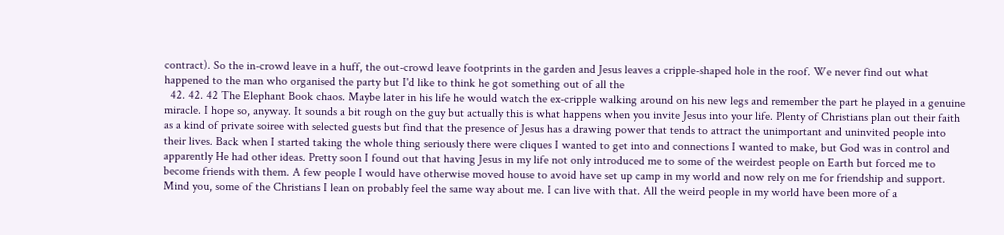contract). So the in-crowd leave in a huff, the out-crowd leave footprints in the garden and Jesus leaves a cripple-shaped hole in the roof. We never find out what happened to the man who organised the party but I'd like to think he got something out of all the
  42. 42. 42 The Elephant Book chaos. Maybe later in his life he would watch the ex-cripple walking around on his new legs and remember the part he played in a genuine miracle. I hope so, anyway. It sounds a bit rough on the guy but actually this is what happens when you invite Jesus into your life. Plenty of Christians plan out their faith as a kind of private soiree with selected guests but find that the presence of Jesus has a drawing power that tends to attract the unimportant and uninvited people into their lives. Back when I started taking the whole thing seriously there were cliques I wanted to get into and connections I wanted to make, but God was in control and apparently He had other ideas. Pretty soon I found out that having Jesus in my life not only introduced me to some of the weirdest people on Earth but forced me to become friends with them. A few people I would have otherwise moved house to avoid have set up camp in my world and now rely on me for friendship and support. Mind you, some of the Christians I lean on probably feel the same way about me. I can live with that. All the weird people in my world have been more of a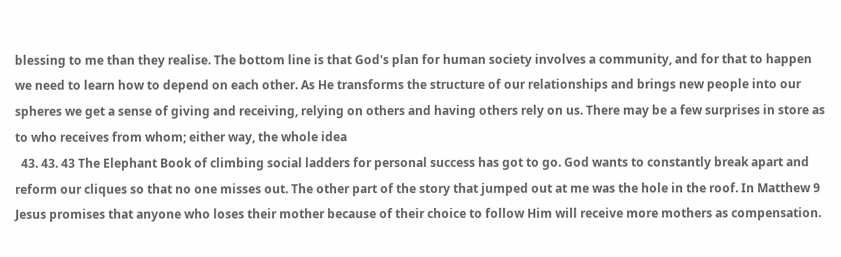blessing to me than they realise. The bottom line is that God's plan for human society involves a community, and for that to happen we need to learn how to depend on each other. As He transforms the structure of our relationships and brings new people into our spheres we get a sense of giving and receiving, relying on others and having others rely on us. There may be a few surprises in store as to who receives from whom; either way, the whole idea
  43. 43. 43 The Elephant Book of climbing social ladders for personal success has got to go. God wants to constantly break apart and reform our cliques so that no one misses out. The other part of the story that jumped out at me was the hole in the roof. In Matthew 9 Jesus promises that anyone who loses their mother because of their choice to follow Him will receive more mothers as compensation.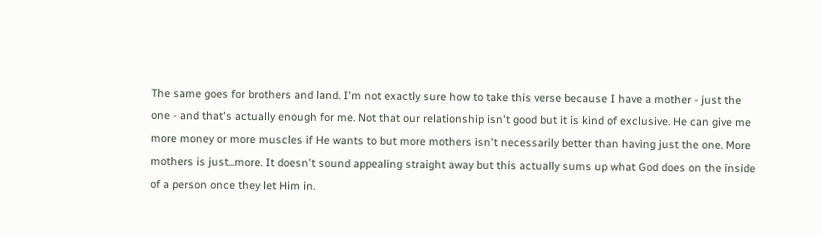The same goes for brothers and land. I'm not exactly sure how to take this verse because I have a mother - just the one - and that's actually enough for me. Not that our relationship isn't good but it is kind of exclusive. He can give me more money or more muscles if He wants to but more mothers isn't necessarily better than having just the one. More mothers is just...more. It doesn't sound appealing straight away but this actually sums up what God does on the inside of a person once they let Him in.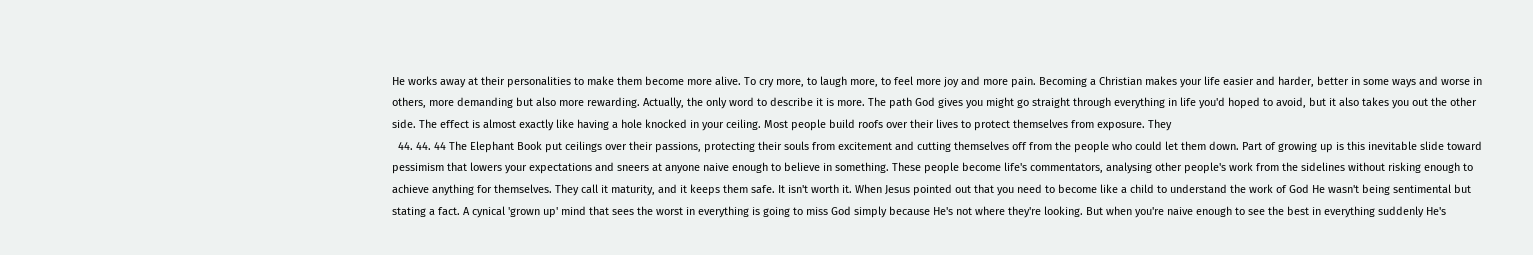He works away at their personalities to make them become more alive. To cry more, to laugh more, to feel more joy and more pain. Becoming a Christian makes your life easier and harder, better in some ways and worse in others, more demanding but also more rewarding. Actually, the only word to describe it is more. The path God gives you might go straight through everything in life you'd hoped to avoid, but it also takes you out the other side. The effect is almost exactly like having a hole knocked in your ceiling. Most people build roofs over their lives to protect themselves from exposure. They
  44. 44. 44 The Elephant Book put ceilings over their passions, protecting their souls from excitement and cutting themselves off from the people who could let them down. Part of growing up is this inevitable slide toward pessimism that lowers your expectations and sneers at anyone naive enough to believe in something. These people become life's commentators, analysing other people's work from the sidelines without risking enough to achieve anything for themselves. They call it maturity, and it keeps them safe. It isn't worth it. When Jesus pointed out that you need to become like a child to understand the work of God He wasn't being sentimental but stating a fact. A cynical 'grown up' mind that sees the worst in everything is going to miss God simply because He's not where they're looking. But when you're naive enough to see the best in everything suddenly He's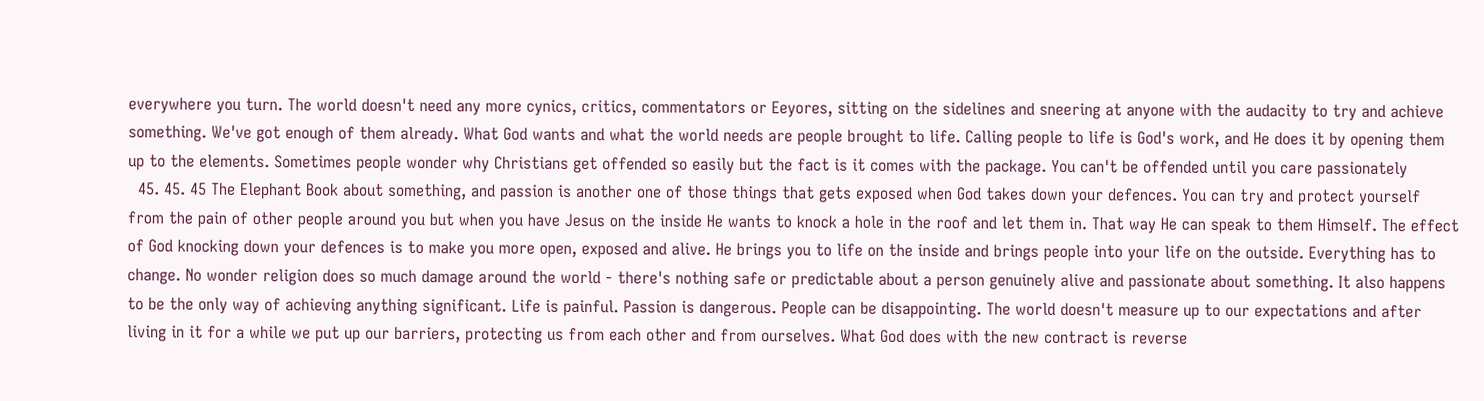everywhere you turn. The world doesn't need any more cynics, critics, commentators or Eeyores, sitting on the sidelines and sneering at anyone with the audacity to try and achieve something. We've got enough of them already. What God wants and what the world needs are people brought to life. Calling people to life is God's work, and He does it by opening them up to the elements. Sometimes people wonder why Christians get offended so easily but the fact is it comes with the package. You can't be offended until you care passionately
  45. 45. 45 The Elephant Book about something, and passion is another one of those things that gets exposed when God takes down your defences. You can try and protect yourself from the pain of other people around you but when you have Jesus on the inside He wants to knock a hole in the roof and let them in. That way He can speak to them Himself. The effect of God knocking down your defences is to make you more open, exposed and alive. He brings you to life on the inside and brings people into your life on the outside. Everything has to change. No wonder religion does so much damage around the world - there's nothing safe or predictable about a person genuinely alive and passionate about something. It also happens to be the only way of achieving anything significant. Life is painful. Passion is dangerous. People can be disappointing. The world doesn't measure up to our expectations and after living in it for a while we put up our barriers, protecting us from each other and from ourselves. What God does with the new contract is reverse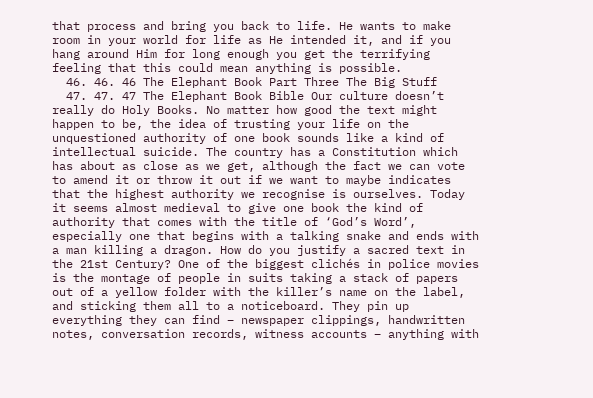that process and bring you back to life. He wants to make room in your world for life as He intended it, and if you hang around Him for long enough you get the terrifying feeling that this could mean anything is possible.
  46. 46. 46 The Elephant Book Part Three The Big Stuff
  47. 47. 47 The Elephant Book Bible Our culture doesn’t really do Holy Books. No matter how good the text might happen to be, the idea of trusting your life on the unquestioned authority of one book sounds like a kind of intellectual suicide. The country has a Constitution which has about as close as we get, although the fact we can vote to amend it or throw it out if we want to maybe indicates that the highest authority we recognise is ourselves. Today it seems almost medieval to give one book the kind of authority that comes with the title of ‘God’s Word’, especially one that begins with a talking snake and ends with a man killing a dragon. How do you justify a sacred text in the 21st Century? One of the biggest clichés in police movies is the montage of people in suits taking a stack of papers out of a yellow folder with the killer’s name on the label, and sticking them all to a noticeboard. They pin up everything they can find – newspaper clippings, handwritten notes, conversation records, witness accounts – anything with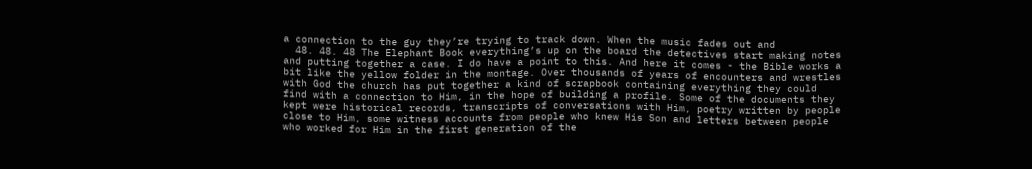a connection to the guy they’re trying to track down. When the music fades out and
  48. 48. 48 The Elephant Book everything’s up on the board the detectives start making notes and putting together a case. I do have a point to this. And here it comes - the Bible works a bit like the yellow folder in the montage. Over thousands of years of encounters and wrestles with God the church has put together a kind of scrapbook containing everything they could find with a connection to Him, in the hope of building a profile. Some of the documents they kept were historical records, transcripts of conversations with Him, poetry written by people close to Him, some witness accounts from people who knew His Son and letters between people who worked for Him in the first generation of the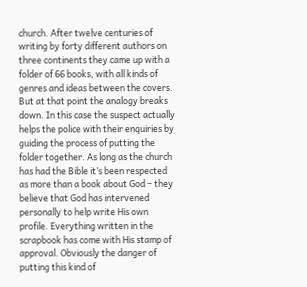church. After twelve centuries of writing by forty different authors on three continents they came up with a folder of 66 books, with all kinds of genres and ideas between the covers. But at that point the analogy breaks down. In this case the suspect actually helps the police with their enquiries by guiding the process of putting the folder together. As long as the church has had the Bible it’s been respected as more than a book about God – they believe that God has intervened personally to help write His own profile. Everything written in the scrapbook has come with His stamp of approval. Obviously the danger of putting this kind of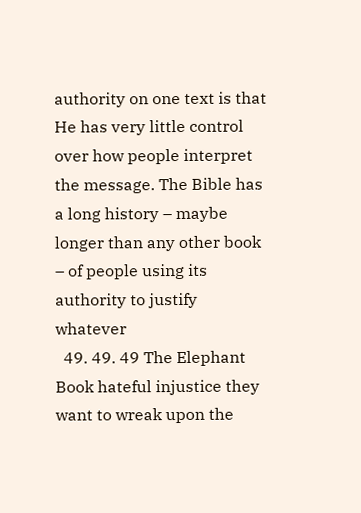authority on one text is that He has very little control over how people interpret the message. The Bible has a long history – maybe longer than any other book – of people using its authority to justify whatever
  49. 49. 49 The Elephant Book hateful injustice they want to wreak upon the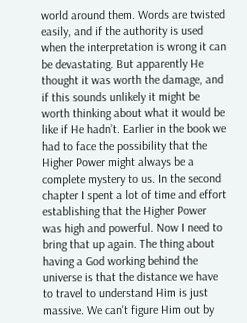world around them. Words are twisted easily, and if the authority is used when the interpretation is wrong it can be devastating. But apparently He thought it was worth the damage, and if this sounds unlikely it might be worth thinking about what it would be like if He hadn’t. Earlier in the book we had to face the possibility that the Higher Power might always be a complete mystery to us. In the second chapter I spent a lot of time and effort establishing that the Higher Power was high and powerful. Now I need to bring that up again. The thing about having a God working behind the universe is that the distance we have to travel to understand Him is just massive. We can't figure Him out by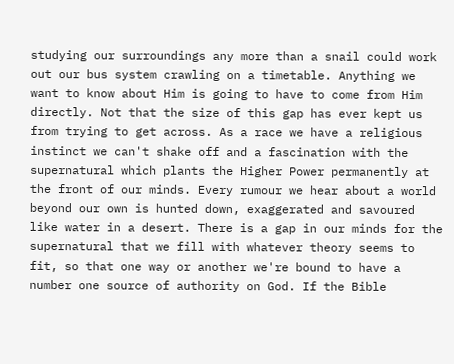studying our surroundings any more than a snail could work out our bus system crawling on a timetable. Anything we want to know about Him is going to have to come from Him directly. Not that the size of this gap has ever kept us from trying to get across. As a race we have a religious instinct we can't shake off and a fascination with the supernatural which plants the Higher Power permanently at the front of our minds. Every rumour we hear about a world beyond our own is hunted down, exaggerated and savoured like water in a desert. There is a gap in our minds for the supernatural that we fill with whatever theory seems to fit, so that one way or another we're bound to have a number one source of authority on God. If the Bible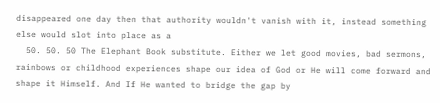disappeared one day then that authority wouldn't vanish with it, instead something else would slot into place as a
  50. 50. 50 The Elephant Book substitute. Either we let good movies, bad sermons, rainbows or childhood experiences shape our idea of God or He will come forward and shape it Himself. And If He wanted to bridge the gap by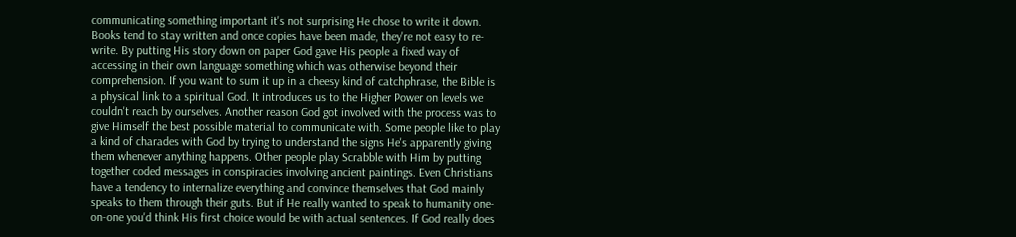communicating something important it's not surprising He chose to write it down. Books tend to stay written and once copies have been made, they're not easy to re-write. By putting His story down on paper God gave His people a fixed way of accessing in their own language something which was otherwise beyond their comprehension. If you want to sum it up in a cheesy kind of catchphrase, the Bible is a physical link to a spiritual God. It introduces us to the Higher Power on levels we couldn't reach by ourselves. Another reason God got involved with the process was to give Himself the best possible material to communicate with. Some people like to play a kind of charades with God by trying to understand the signs He's apparently giving them whenever anything happens. Other people play Scrabble with Him by putting together coded messages in conspiracies involving ancient paintings. Even Christians have a tendency to internalize everything and convince themselves that God mainly speaks to them through their guts. But if He really wanted to speak to humanity one-on-one you'd think His first choice would be with actual sentences. If God really does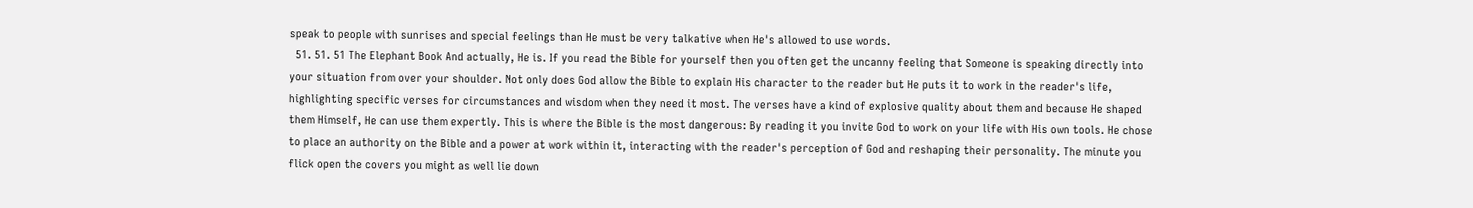speak to people with sunrises and special feelings than He must be very talkative when He's allowed to use words.
  51. 51. 51 The Elephant Book And actually, He is. If you read the Bible for yourself then you often get the uncanny feeling that Someone is speaking directly into your situation from over your shoulder. Not only does God allow the Bible to explain His character to the reader but He puts it to work in the reader's life, highlighting specific verses for circumstances and wisdom when they need it most. The verses have a kind of explosive quality about them and because He shaped them Himself, He can use them expertly. This is where the Bible is the most dangerous: By reading it you invite God to work on your life with His own tools. He chose to place an authority on the Bible and a power at work within it, interacting with the reader's perception of God and reshaping their personality. The minute you flick open the covers you might as well lie down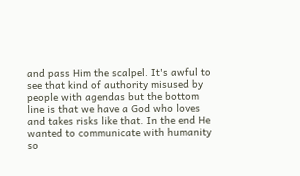and pass Him the scalpel. It's awful to see that kind of authority misused by people with agendas but the bottom line is that we have a God who loves and takes risks like that. In the end He wanted to communicate with humanity so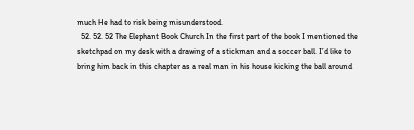much He had to risk being misunderstood.
  52. 52. 52 The Elephant Book Church In the first part of the book I mentioned the sketchpad on my desk with a drawing of a stickman and a soccer ball. I’d like to bring him back in this chapter as a real man in his house kicking the ball around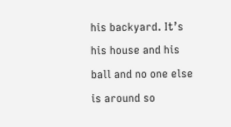his backyard. It’s his house and his ball and no one else is around so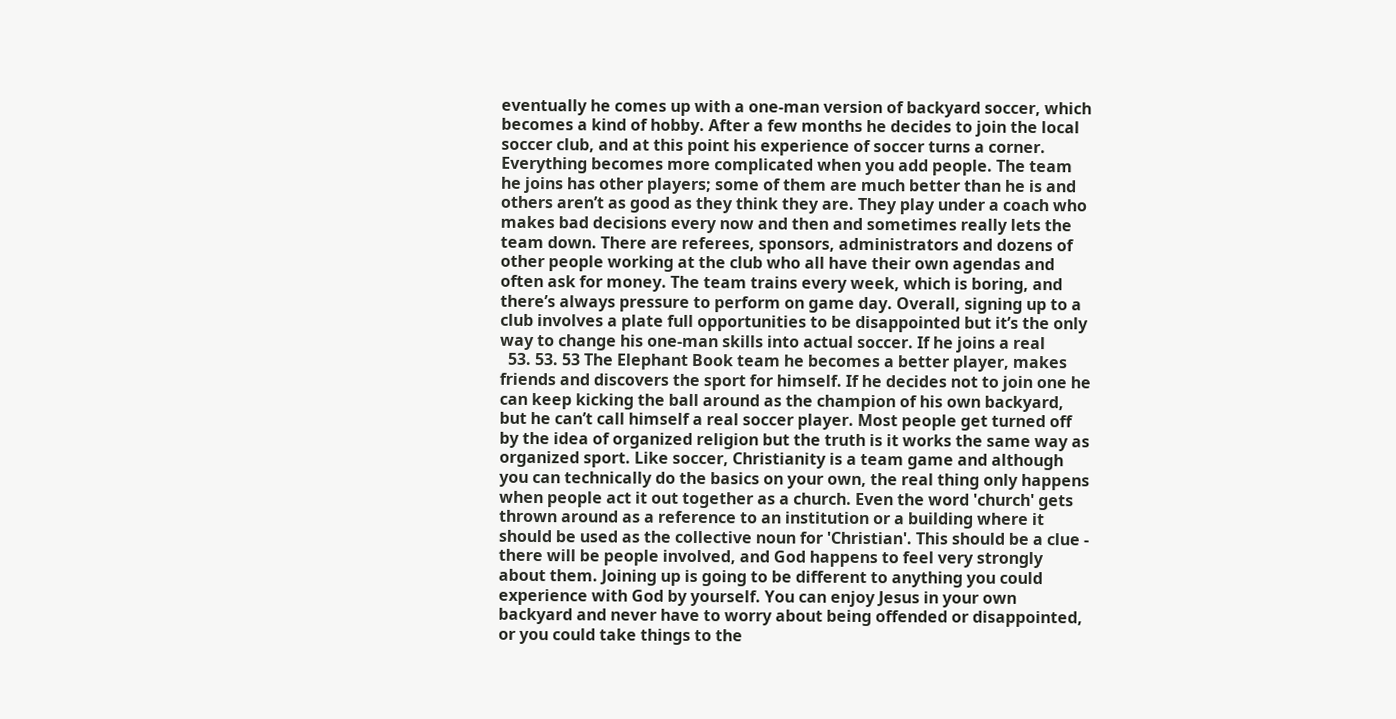eventually he comes up with a one-man version of backyard soccer, which becomes a kind of hobby. After a few months he decides to join the local soccer club, and at this point his experience of soccer turns a corner. Everything becomes more complicated when you add people. The team he joins has other players; some of them are much better than he is and others aren’t as good as they think they are. They play under a coach who makes bad decisions every now and then and sometimes really lets the team down. There are referees, sponsors, administrators and dozens of other people working at the club who all have their own agendas and often ask for money. The team trains every week, which is boring, and there’s always pressure to perform on game day. Overall, signing up to a club involves a plate full opportunities to be disappointed but it’s the only way to change his one-man skills into actual soccer. If he joins a real
  53. 53. 53 The Elephant Book team he becomes a better player, makes friends and discovers the sport for himself. If he decides not to join one he can keep kicking the ball around as the champion of his own backyard, but he can’t call himself a real soccer player. Most people get turned off by the idea of organized religion but the truth is it works the same way as organized sport. Like soccer, Christianity is a team game and although you can technically do the basics on your own, the real thing only happens when people act it out together as a church. Even the word 'church' gets thrown around as a reference to an institution or a building where it should be used as the collective noun for 'Christian'. This should be a clue - there will be people involved, and God happens to feel very strongly about them. Joining up is going to be different to anything you could experience with God by yourself. You can enjoy Jesus in your own backyard and never have to worry about being offended or disappointed, or you could take things to the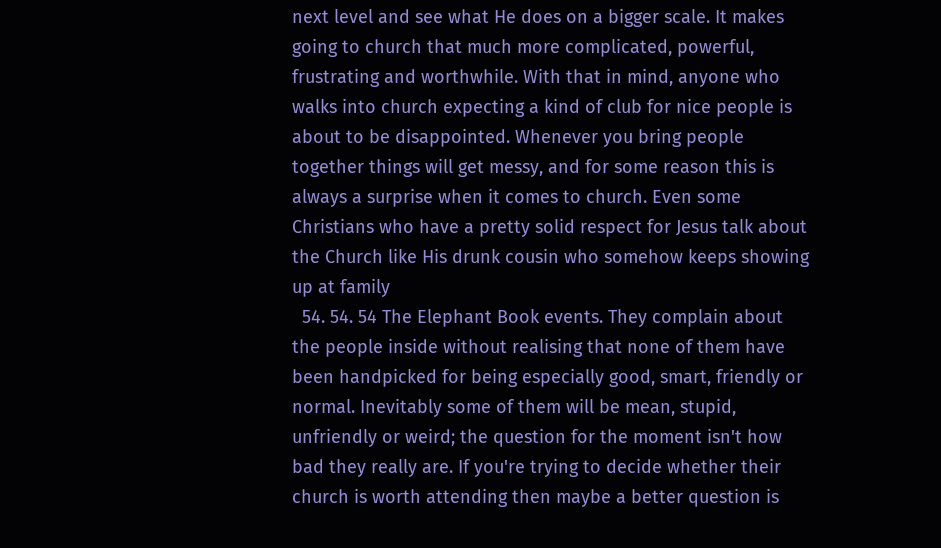next level and see what He does on a bigger scale. It makes going to church that much more complicated, powerful, frustrating and worthwhile. With that in mind, anyone who walks into church expecting a kind of club for nice people is about to be disappointed. Whenever you bring people together things will get messy, and for some reason this is always a surprise when it comes to church. Even some Christians who have a pretty solid respect for Jesus talk about the Church like His drunk cousin who somehow keeps showing up at family
  54. 54. 54 The Elephant Book events. They complain about the people inside without realising that none of them have been handpicked for being especially good, smart, friendly or normal. Inevitably some of them will be mean, stupid, unfriendly or weird; the question for the moment isn't how bad they really are. If you're trying to decide whether their church is worth attending then maybe a better question is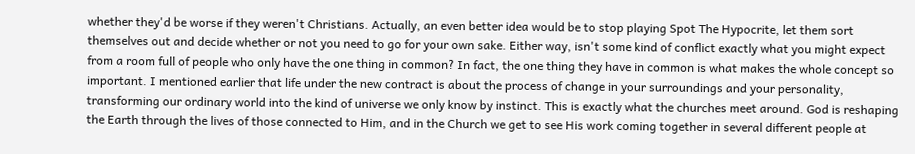whether they'd be worse if they weren't Christians. Actually, an even better idea would be to stop playing Spot The Hypocrite, let them sort themselves out and decide whether or not you need to go for your own sake. Either way, isn't some kind of conflict exactly what you might expect from a room full of people who only have the one thing in common? In fact, the one thing they have in common is what makes the whole concept so important. I mentioned earlier that life under the new contract is about the process of change in your surroundings and your personality, transforming our ordinary world into the kind of universe we only know by instinct. This is exactly what the churches meet around. God is reshaping the Earth through the lives of those connected to Him, and in the Church we get to see His work coming together in several different people at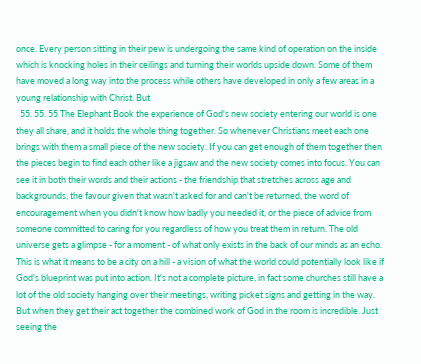once. Every person sitting in their pew is undergoing the same kind of operation on the inside which is knocking holes in their ceilings and turning their worlds upside down. Some of them have moved a long way into the process while others have developed in only a few areas in a young relationship with Christ. But
  55. 55. 55 The Elephant Book the experience of God's new society entering our world is one they all share, and it holds the whole thing together. So whenever Christians meet each one brings with them a small piece of the new society. If you can get enough of them together then the pieces begin to find each other like a jigsaw and the new society comes into focus. You can see it in both their words and their actions - the friendship that stretches across age and backgrounds, the favour given that wasn't asked for and can't be returned, the word of encouragement when you didn't know how badly you needed it, or the piece of advice from someone committed to caring for you regardless of how you treat them in return. The old universe gets a glimpse - for a moment - of what only exists in the back of our minds as an echo. This is what it means to be a city on a hill - a vision of what the world could potentially look like if God's blueprint was put into action. It's not a complete picture, in fact some churches still have a lot of the old society hanging over their meetings, writing picket signs and getting in the way. But when they get their act together the combined work of God in the room is incredible. Just seeing the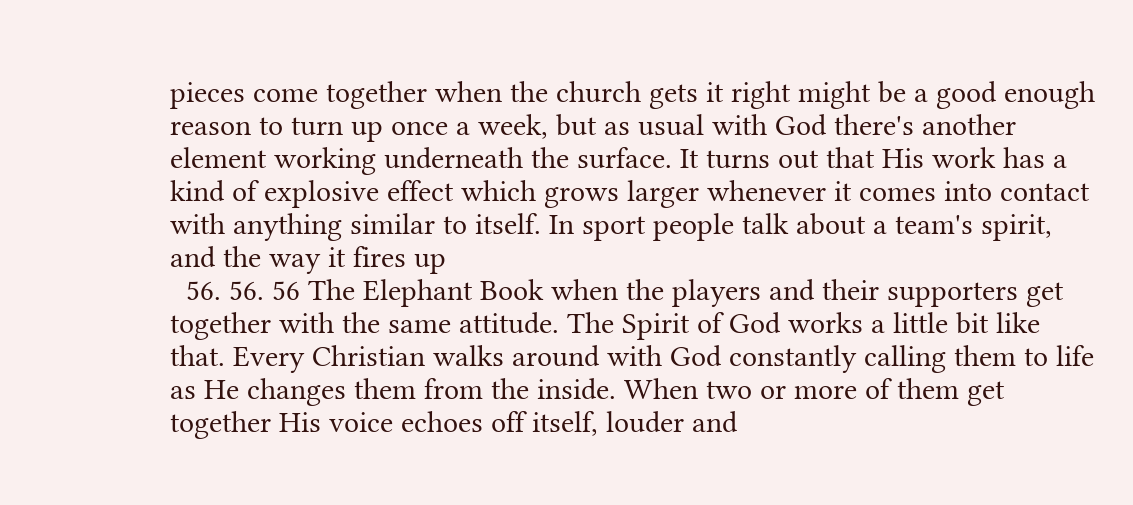pieces come together when the church gets it right might be a good enough reason to turn up once a week, but as usual with God there's another element working underneath the surface. It turns out that His work has a kind of explosive effect which grows larger whenever it comes into contact with anything similar to itself. In sport people talk about a team's spirit, and the way it fires up
  56. 56. 56 The Elephant Book when the players and their supporters get together with the same attitude. The Spirit of God works a little bit like that. Every Christian walks around with God constantly calling them to life as He changes them from the inside. When two or more of them get together His voice echoes off itself, louder and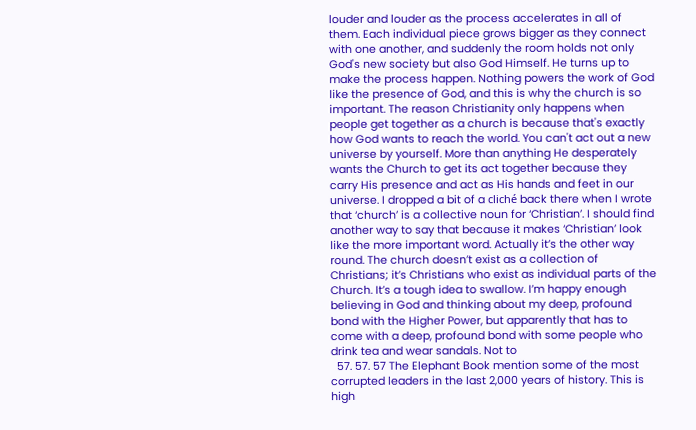louder and louder as the process accelerates in all of them. Each individual piece grows bigger as they connect with one another, and suddenly the room holds not only God's new society but also God Himself. He turns up to make the process happen. Nothing powers the work of God like the presence of God, and this is why the church is so important. The reason Christianity only happens when people get together as a church is because that's exactly how God wants to reach the world. You can't act out a new universe by yourself. More than anything He desperately wants the Church to get its act together because they carry His presence and act as His hands and feet in our universe. I dropped a bit of a cliché back there when I wrote that ‘church’ is a collective noun for ‘Christian’. I should find another way to say that because it makes ‘Christian’ look like the more important word. Actually it’s the other way round. The church doesn’t exist as a collection of Christians; it’s Christians who exist as individual parts of the Church. It’s a tough idea to swallow. I’m happy enough believing in God and thinking about my deep, profound bond with the Higher Power, but apparently that has to come with a deep, profound bond with some people who drink tea and wear sandals. Not to
  57. 57. 57 The Elephant Book mention some of the most corrupted leaders in the last 2,000 years of history. This is high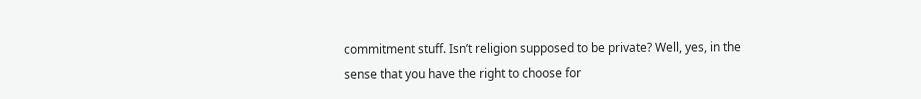commitment stuff. Isn’t religion supposed to be private? Well, yes, in the sense that you have the right to choose for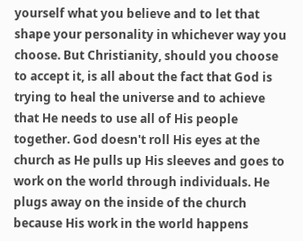yourself what you believe and to let that shape your personality in whichever way you choose. But Christianity, should you choose to accept it, is all about the fact that God is trying to heal the universe and to achieve that He needs to use all of His people together. God doesn't roll His eyes at the church as He pulls up His sleeves and goes to work on the world through individuals. He plugs away on the inside of the church because His work in the world happens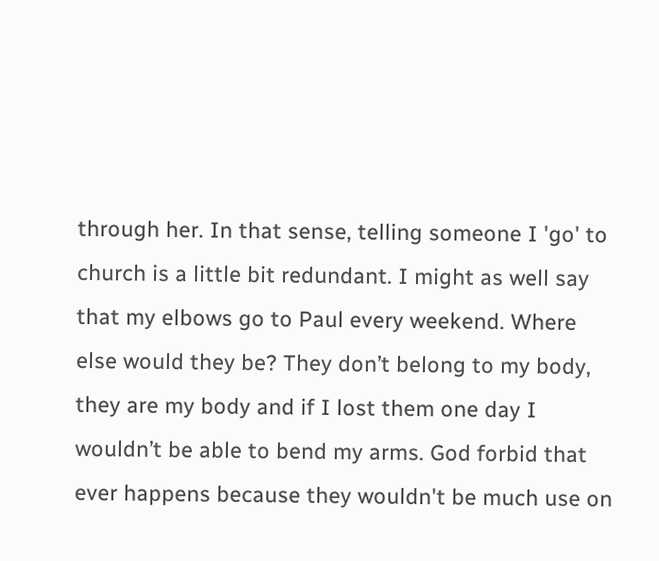through her. In that sense, telling someone I 'go' to church is a little bit redundant. I might as well say that my elbows go to Paul every weekend. Where else would they be? They don’t belong to my body, they are my body and if I lost them one day I wouldn’t be able to bend my arms. God forbid that ever happens because they wouldn't be much use on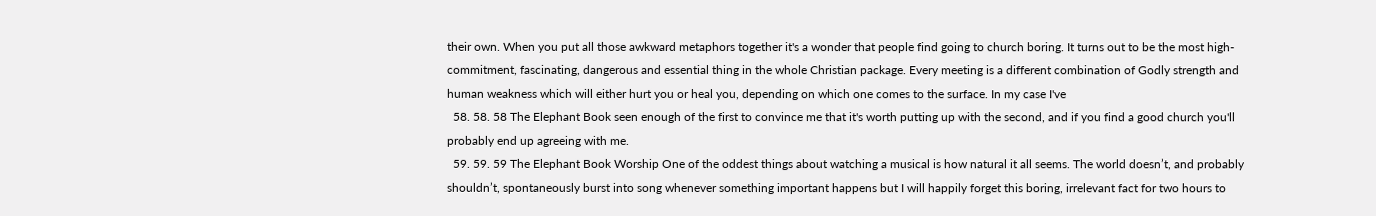their own. When you put all those awkward metaphors together it's a wonder that people find going to church boring. It turns out to be the most high-commitment, fascinating, dangerous and essential thing in the whole Christian package. Every meeting is a different combination of Godly strength and human weakness which will either hurt you or heal you, depending on which one comes to the surface. In my case I've
  58. 58. 58 The Elephant Book seen enough of the first to convince me that it's worth putting up with the second, and if you find a good church you'll probably end up agreeing with me.
  59. 59. 59 The Elephant Book Worship One of the oddest things about watching a musical is how natural it all seems. The world doesn’t, and probably shouldn’t, spontaneously burst into song whenever something important happens but I will happily forget this boring, irrelevant fact for two hours to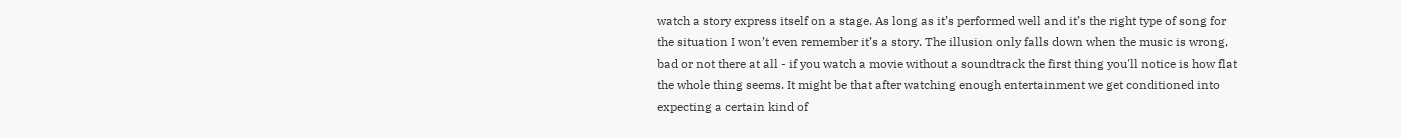watch a story express itself on a stage. As long as it’s performed well and it’s the right type of song for the situation I won’t even remember it’s a story. The illusion only falls down when the music is wrong, bad or not there at all - if you watch a movie without a soundtrack the first thing you'll notice is how flat the whole thing seems. It might be that after watching enough entertainment we get conditioned into expecting a certain kind of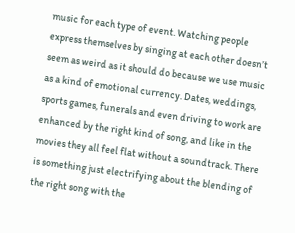music for each type of event. Watching people express themselves by singing at each other doesn’t seem as weird as it should do because we use music as a kind of emotional currency. Dates, weddings, sports games, funerals and even driving to work are enhanced by the right kind of song, and like in the movies they all feel flat without a soundtrack. There is something just electrifying about the blending of the right song with the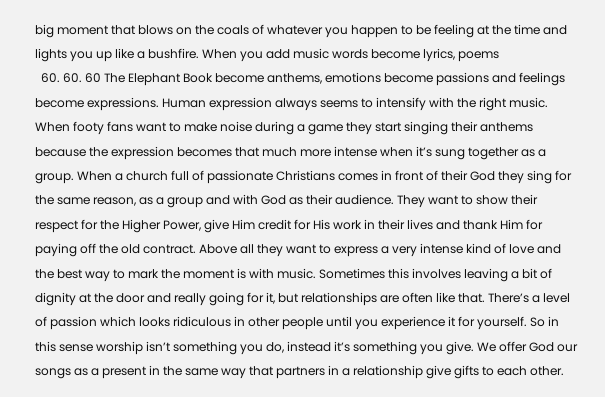big moment that blows on the coals of whatever you happen to be feeling at the time and lights you up like a bushfire. When you add music words become lyrics, poems
  60. 60. 60 The Elephant Book become anthems, emotions become passions and feelings become expressions. Human expression always seems to intensify with the right music. When footy fans want to make noise during a game they start singing their anthems because the expression becomes that much more intense when it’s sung together as a group. When a church full of passionate Christians comes in front of their God they sing for the same reason, as a group and with God as their audience. They want to show their respect for the Higher Power, give Him credit for His work in their lives and thank Him for paying off the old contract. Above all they want to express a very intense kind of love and the best way to mark the moment is with music. Sometimes this involves leaving a bit of dignity at the door and really going for it, but relationships are often like that. There’s a level of passion which looks ridiculous in other people until you experience it for yourself. So in this sense worship isn’t something you do, instead it’s something you give. We offer God our songs as a present in the same way that partners in a relationship give gifts to each other.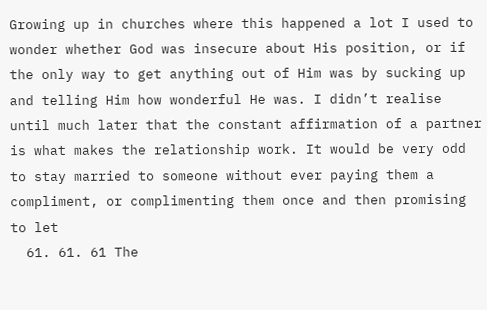Growing up in churches where this happened a lot I used to wonder whether God was insecure about His position, or if the only way to get anything out of Him was by sucking up and telling Him how wonderful He was. I didn’t realise until much later that the constant affirmation of a partner is what makes the relationship work. It would be very odd to stay married to someone without ever paying them a compliment, or complimenting them once and then promising to let
  61. 61. 61 The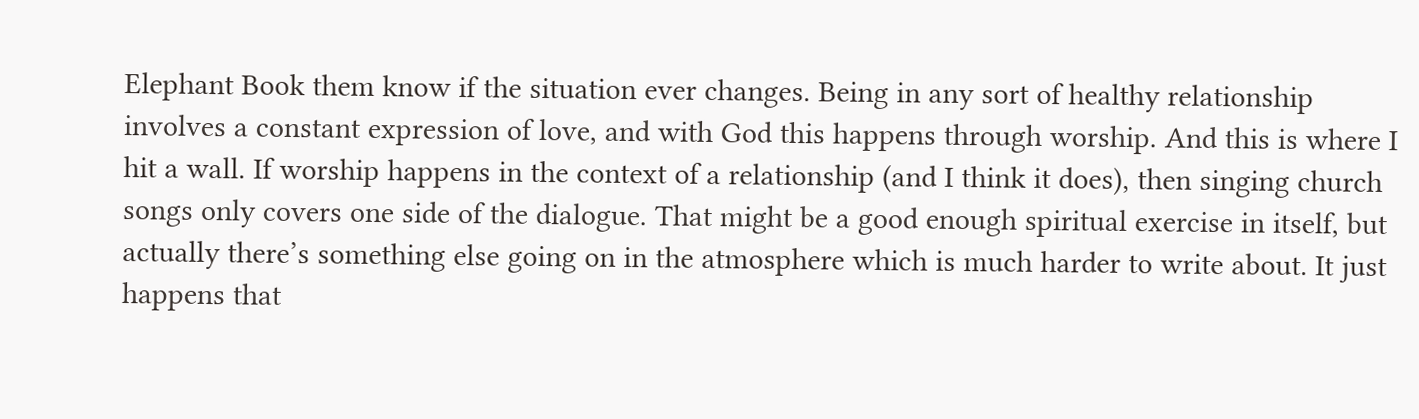Elephant Book them know if the situation ever changes. Being in any sort of healthy relationship involves a constant expression of love, and with God this happens through worship. And this is where I hit a wall. If worship happens in the context of a relationship (and I think it does), then singing church songs only covers one side of the dialogue. That might be a good enough spiritual exercise in itself, but actually there’s something else going on in the atmosphere which is much harder to write about. It just happens that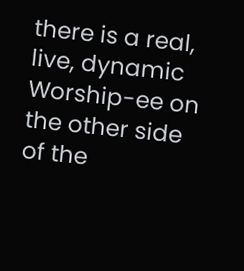there is a real, live, dynamic Worship-ee on the other side of the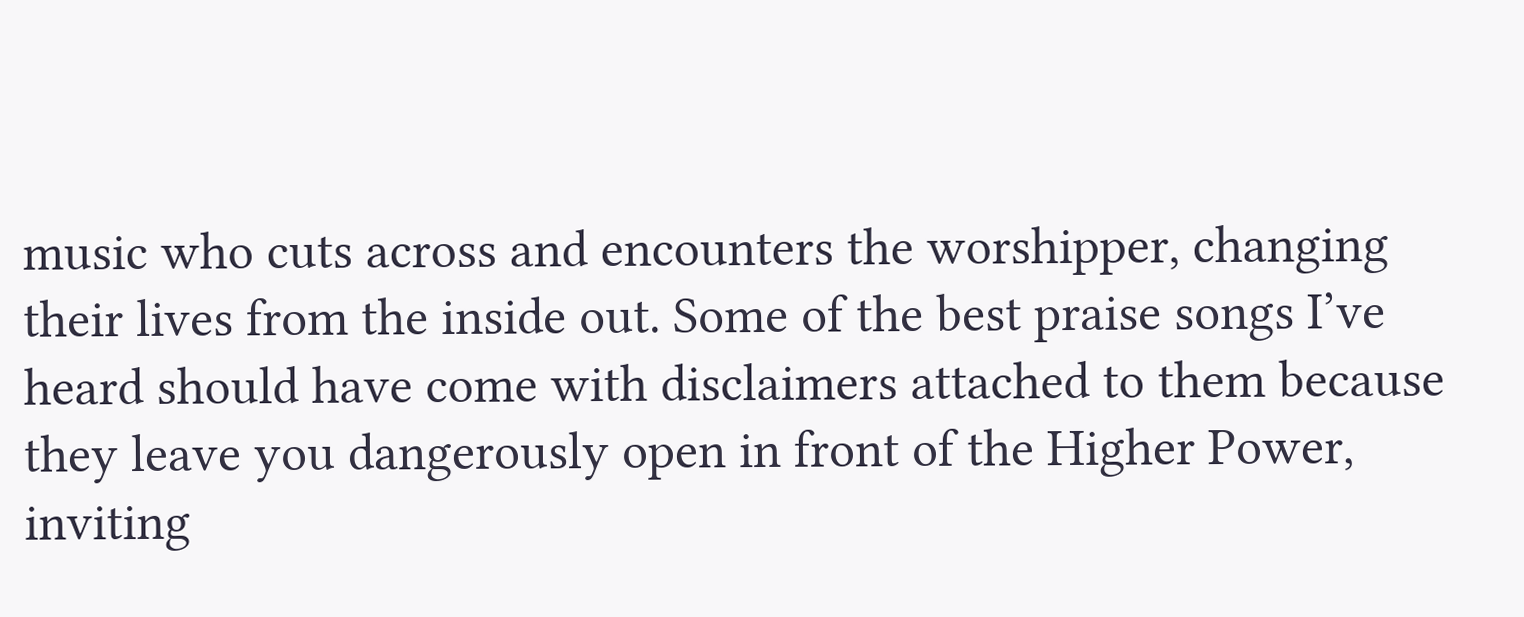music who cuts across and encounters the worshipper, changing their lives from the inside out. Some of the best praise songs I’ve heard should have come with disclaimers attached to them because they leave you dangerously open in front of the Higher Power, inviting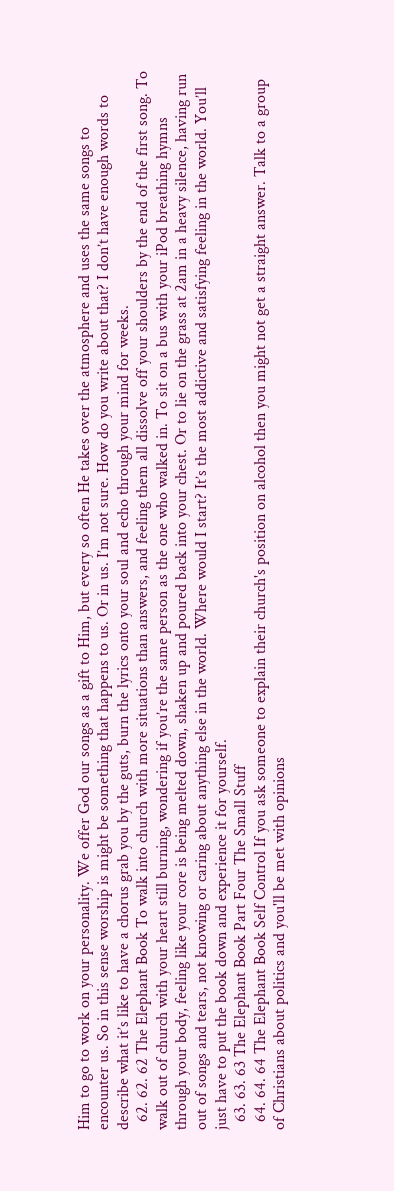Him to go to work on your personality. We offer God our songs as a gift to Him, but every so often He takes over the atmosphere and uses the same songs to encounter us. So in this sense worship is might be something that happens to us. Or in us. I’m not sure. How do you write about that? I don’t have enough words to describe what it’s like to have a chorus grab you by the guts, burn the lyrics onto your soul and echo through your mind for weeks.
  62. 62. 62 The Elephant Book To walk into church with more situations than answers, and feeling them all dissolve off your shoulders by the end of the first song. To walk out of church with your heart still burning, wondering if you’re the same person as the one who walked in. To sit on a bus with your iPod breathing hymns through your body, feeling like your core is being melted down, shaken up and poured back into your chest. Or to lie on the grass at 2am in a heavy silence, having run out of songs and tears, not knowing or caring about anything else in the world. Where would I start? It’s the most addictive and satisfying feeling in the world. You’ll just have to put the book down and experience it for yourself.
  63. 63. 63 The Elephant Book Part Four The Small Stuff
  64. 64. 64 The Elephant Book Self Control If you ask someone to explain their church's position on alcohol then you might not get a straight answer. Talk to a group of Christians about politics and you'll be met with opinions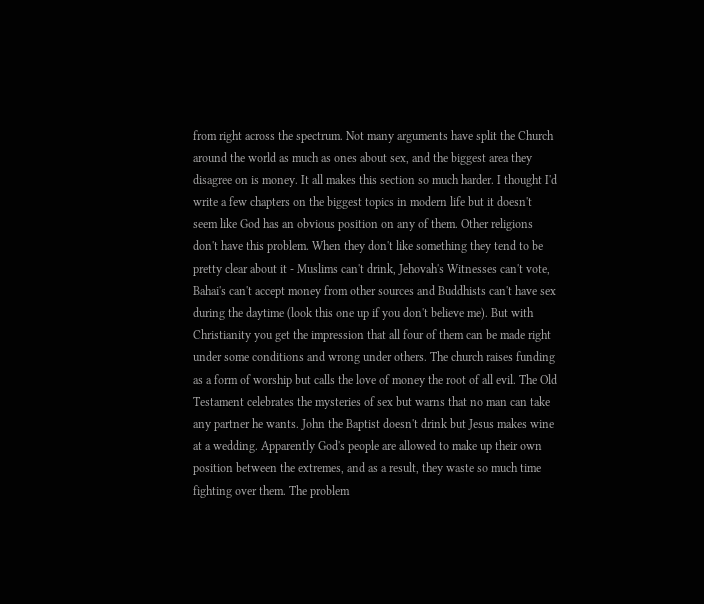from right across the spectrum. Not many arguments have split the Church around the world as much as ones about sex, and the biggest area they disagree on is money. It all makes this section so much harder. I thought I'd write a few chapters on the biggest topics in modern life but it doesn't seem like God has an obvious position on any of them. Other religions don't have this problem. When they don't like something they tend to be pretty clear about it - Muslims can't drink, Jehovah's Witnesses can't vote, Bahai's can't accept money from other sources and Buddhists can't have sex during the daytime (look this one up if you don't believe me). But with Christianity you get the impression that all four of them can be made right under some conditions and wrong under others. The church raises funding as a form of worship but calls the love of money the root of all evil. The Old Testament celebrates the mysteries of sex but warns that no man can take any partner he wants. John the Baptist doesn't drink but Jesus makes wine at a wedding. Apparently God's people are allowed to make up their own position between the extremes, and as a result, they waste so much time fighting over them. The problem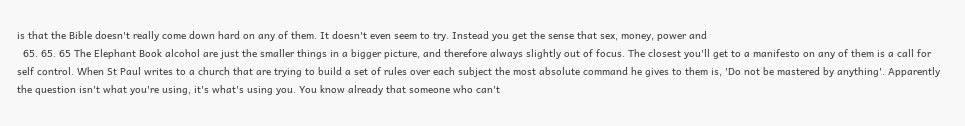is that the Bible doesn't really come down hard on any of them. It doesn't even seem to try. Instead you get the sense that sex, money, power and
  65. 65. 65 The Elephant Book alcohol are just the smaller things in a bigger picture, and therefore always slightly out of focus. The closest you'll get to a manifesto on any of them is a call for self control. When St Paul writes to a church that are trying to build a set of rules over each subject the most absolute command he gives to them is, 'Do not be mastered by anything'. Apparently the question isn't what you're using, it's what's using you. You know already that someone who can't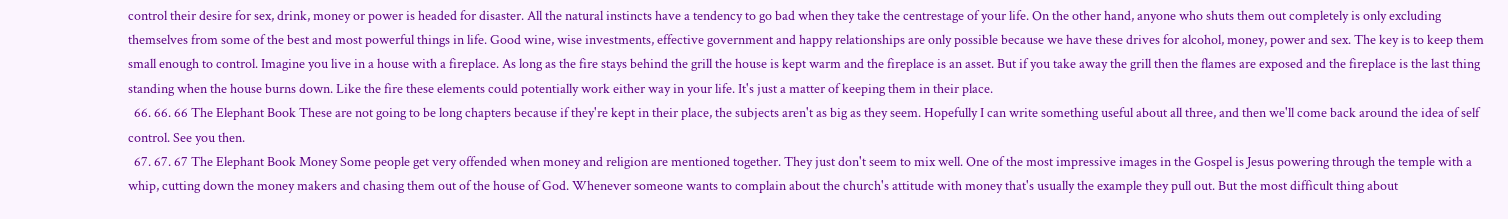control their desire for sex, drink, money or power is headed for disaster. All the natural instincts have a tendency to go bad when they take the centrestage of your life. On the other hand, anyone who shuts them out completely is only excluding themselves from some of the best and most powerful things in life. Good wine, wise investments, effective government and happy relationships are only possible because we have these drives for alcohol, money, power and sex. The key is to keep them small enough to control. Imagine you live in a house with a fireplace. As long as the fire stays behind the grill the house is kept warm and the fireplace is an asset. But if you take away the grill then the flames are exposed and the fireplace is the last thing standing when the house burns down. Like the fire these elements could potentially work either way in your life. It's just a matter of keeping them in their place.
  66. 66. 66 The Elephant Book These are not going to be long chapters because if they're kept in their place, the subjects aren't as big as they seem. Hopefully I can write something useful about all three, and then we'll come back around the idea of self control. See you then.
  67. 67. 67 The Elephant Book Money Some people get very offended when money and religion are mentioned together. They just don't seem to mix well. One of the most impressive images in the Gospel is Jesus powering through the temple with a whip, cutting down the money makers and chasing them out of the house of God. Whenever someone wants to complain about the church's attitude with money that's usually the example they pull out. But the most difficult thing about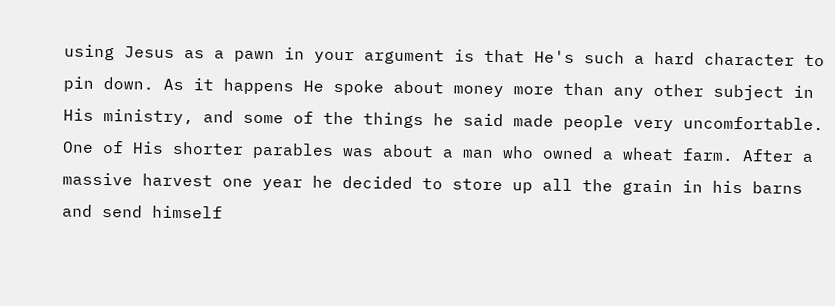using Jesus as a pawn in your argument is that He's such a hard character to pin down. As it happens He spoke about money more than any other subject in His ministry, and some of the things he said made people very uncomfortable. One of His shorter parables was about a man who owned a wheat farm. After a massive harvest one year he decided to store up all the grain in his barns and send himself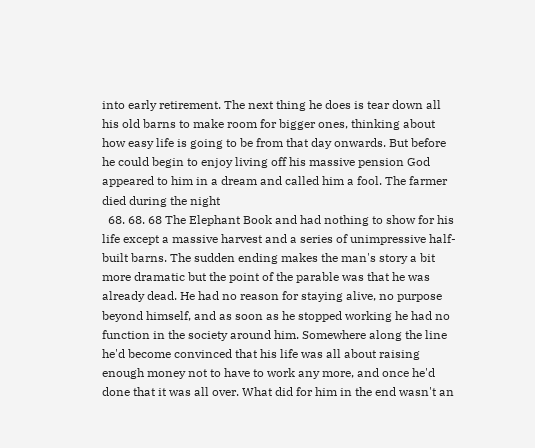into early retirement. The next thing he does is tear down all his old barns to make room for bigger ones, thinking about how easy life is going to be from that day onwards. But before he could begin to enjoy living off his massive pension God appeared to him in a dream and called him a fool. The farmer died during the night
  68. 68. 68 The Elephant Book and had nothing to show for his life except a massive harvest and a series of unimpressive half-built barns. The sudden ending makes the man's story a bit more dramatic but the point of the parable was that he was already dead. He had no reason for staying alive, no purpose beyond himself, and as soon as he stopped working he had no function in the society around him. Somewhere along the line he'd become convinced that his life was all about raising enough money not to have to work any more, and once he'd done that it was all over. What did for him in the end wasn't an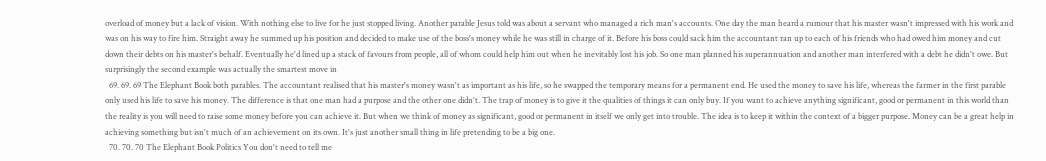overload of money but a lack of vision. With nothing else to live for he just stopped living. Another parable Jesus told was about a servant who managed a rich man's accounts. One day the man heard a rumour that his master wasn't impressed with his work and was on his way to fire him. Straight away he summed up his position and decided to make use of the boss's money while he was still in charge of it. Before his boss could sack him the accountant ran up to each of his friends who had owed him money and cut down their debts on his master's behalf. Eventually he'd lined up a stack of favours from people, all of whom could help him out when he inevitably lost his job. So one man planned his superannuation and another man interfered with a debt he didn't owe. But surprisingly the second example was actually the smartest move in
  69. 69. 69 The Elephant Book both parables. The accountant realised that his master's money wasn't as important as his life, so he swapped the temporary means for a permanent end. He used the money to save his life, whereas the farmer in the first parable only used his life to save his money. The difference is that one man had a purpose and the other one didn't. The trap of money is to give it the qualities of things it can only buy. If you want to achieve anything significant, good or permanent in this world than the reality is you will need to raise some money before you can achieve it. But when we think of money as significant, good or permanent in itself we only get into trouble. The idea is to keep it within the context of a bigger purpose. Money can be a great help in achieving something but isn't much of an achievement on its own. It's just another small thing in life pretending to be a big one.
  70. 70. 70 The Elephant Book Politics You don't need to tell me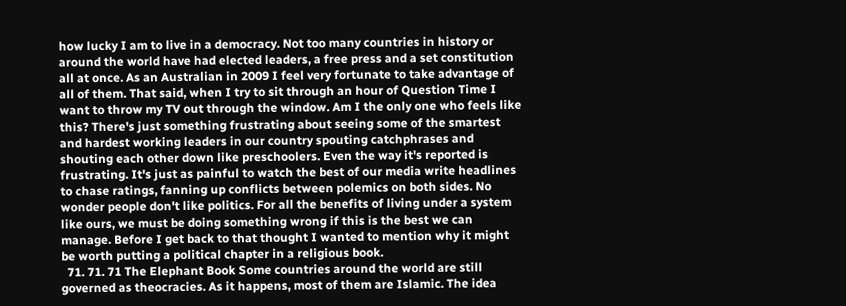how lucky I am to live in a democracy. Not too many countries in history or around the world have had elected leaders, a free press and a set constitution all at once. As an Australian in 2009 I feel very fortunate to take advantage of all of them. That said, when I try to sit through an hour of Question Time I want to throw my TV out through the window. Am I the only one who feels like this? There's just something frustrating about seeing some of the smartest and hardest working leaders in our country spouting catchphrases and shouting each other down like preschoolers. Even the way it's reported is frustrating. It's just as painful to watch the best of our media write headlines to chase ratings, fanning up conflicts between polemics on both sides. No wonder people don't like politics. For all the benefits of living under a system like ours, we must be doing something wrong if this is the best we can manage. Before I get back to that thought I wanted to mention why it might be worth putting a political chapter in a religious book.
  71. 71. 71 The Elephant Book Some countries around the world are still governed as theocracies. As it happens, most of them are Islamic. The idea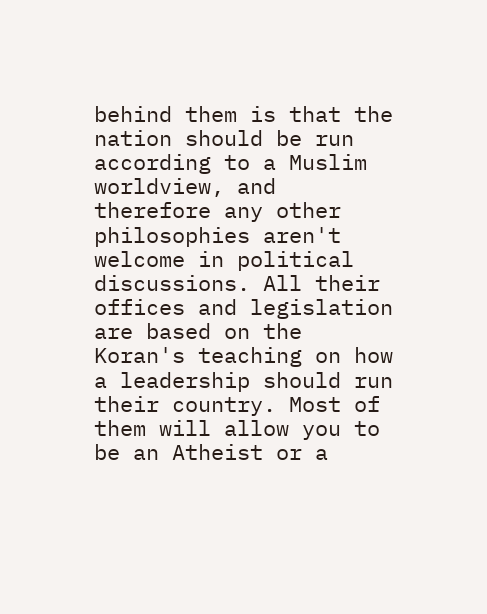behind them is that the nation should be run according to a Muslim worldview, and therefore any other philosophies aren't welcome in political discussions. All their offices and legislation are based on the Koran's teaching on how a leadership should run their country. Most of them will allow you to be an Atheist or a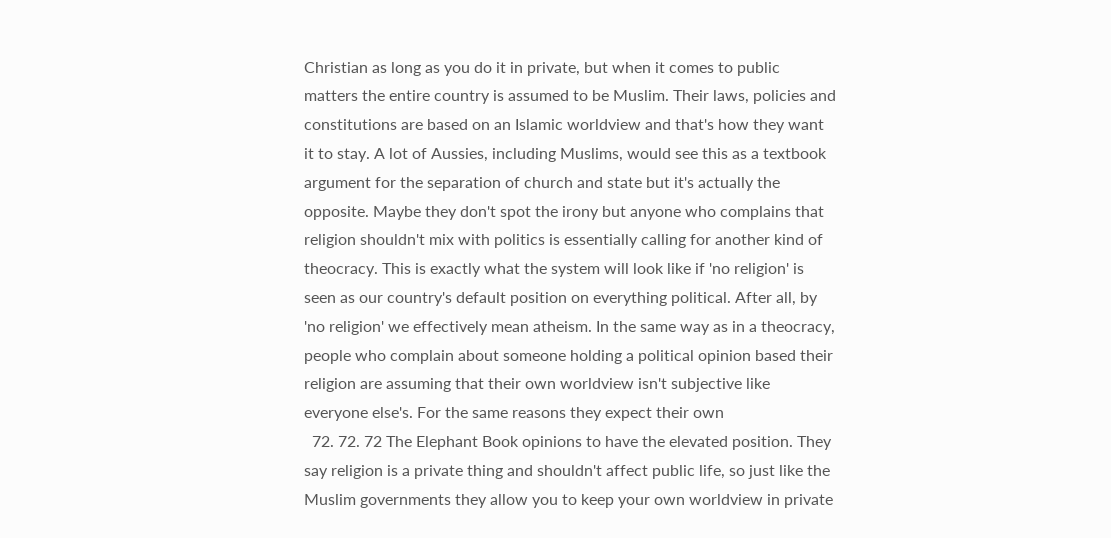Christian as long as you do it in private, but when it comes to public matters the entire country is assumed to be Muslim. Their laws, policies and constitutions are based on an Islamic worldview and that's how they want it to stay. A lot of Aussies, including Muslims, would see this as a textbook argument for the separation of church and state but it's actually the opposite. Maybe they don't spot the irony but anyone who complains that religion shouldn't mix with politics is essentially calling for another kind of theocracy. This is exactly what the system will look like if 'no religion' is seen as our country's default position on everything political. After all, by 'no religion' we effectively mean atheism. In the same way as in a theocracy, people who complain about someone holding a political opinion based their religion are assuming that their own worldview isn't subjective like everyone else's. For the same reasons they expect their own
  72. 72. 72 The Elephant Book opinions to have the elevated position. They say religion is a private thing and shouldn't affect public life, so just like the Muslim governments they allow you to keep your own worldview in private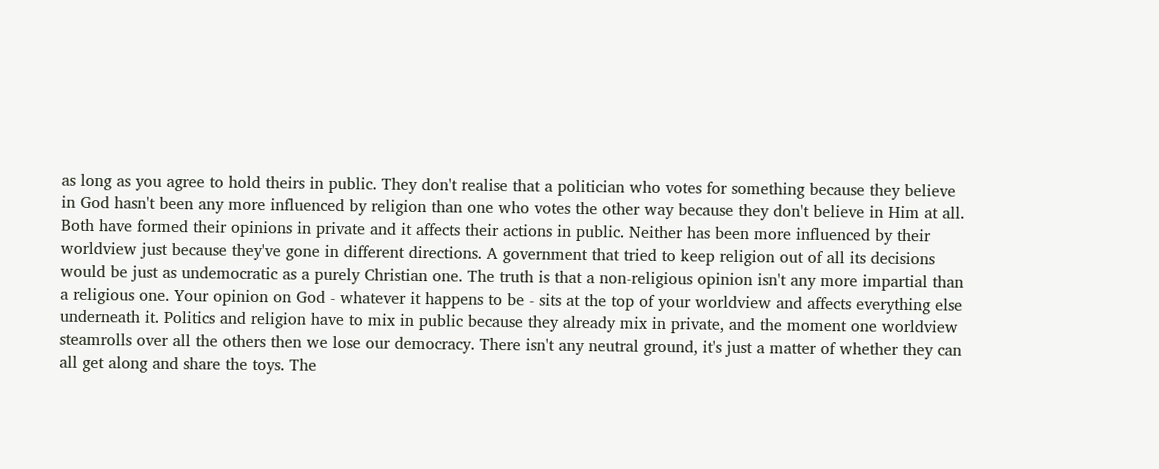as long as you agree to hold theirs in public. They don't realise that a politician who votes for something because they believe in God hasn't been any more influenced by religion than one who votes the other way because they don't believe in Him at all. Both have formed their opinions in private and it affects their actions in public. Neither has been more influenced by their worldview just because they've gone in different directions. A government that tried to keep religion out of all its decisions would be just as undemocratic as a purely Christian one. The truth is that a non-religious opinion isn't any more impartial than a religious one. Your opinion on God - whatever it happens to be - sits at the top of your worldview and affects everything else underneath it. Politics and religion have to mix in public because they already mix in private, and the moment one worldview steamrolls over all the others then we lose our democracy. There isn't any neutral ground, it's just a matter of whether they can all get along and share the toys. The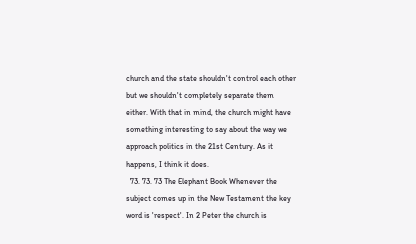church and the state shouldn't control each other but we shouldn't completely separate them either. With that in mind, the church might have something interesting to say about the way we approach politics in the 21st Century. As it happens, I think it does.
  73. 73. 73 The Elephant Book Whenever the subject comes up in the New Testament the key word is 'respect'. In 2 Peter the church is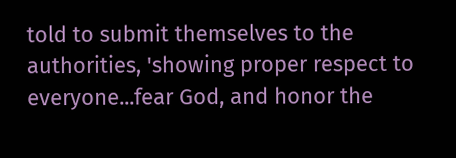told to submit themselves to the authorities, 'showing proper respect to everyone...fear God, and honor the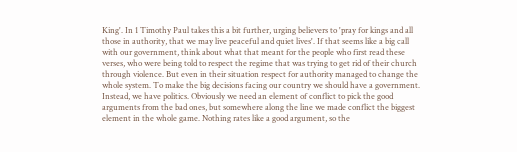King'. In 1 Timothy Paul takes this a bit further, urging believers to 'pray for kings and all those in authority, that we may live peaceful and quiet lives'. If that seems like a big call with our government, think about what that meant for the people who first read these verses, who were being told to respect the regime that was trying to get rid of their church through violence. But even in their situation respect for authority managed to change the whole system. To make the big decisions facing our country we should have a government. Instead, we have politics. Obviously we need an element of conflict to pick the good arguments from the bad ones, but somewhere along the line we made conflict the biggest element in the whole game. Nothing rates like a good argument, so the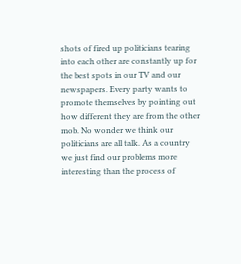shots of fired up politicians tearing into each other are constantly up for the best spots in our TV and our newspapers. Every party wants to promote themselves by pointing out how different they are from the other mob. No wonder we think our politicians are all talk. As a country we just find our problems more interesting than the process of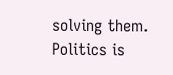solving them. Politics is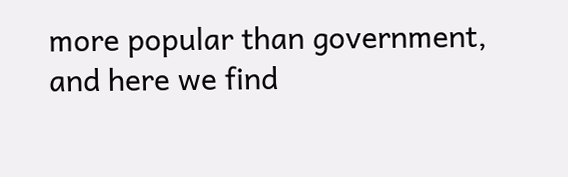more popular than government, and here we find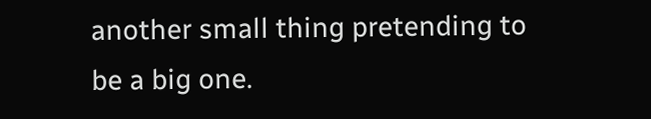another small thing pretending to be a big one.